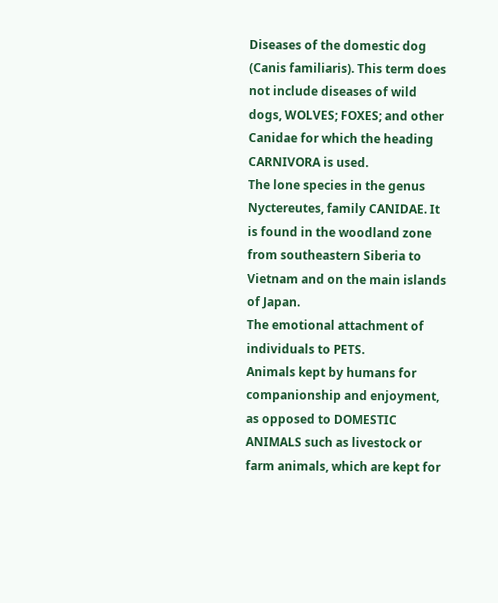Diseases of the domestic dog (Canis familiaris). This term does not include diseases of wild dogs, WOLVES; FOXES; and other Canidae for which the heading CARNIVORA is used.
The lone species in the genus Nyctereutes, family CANIDAE. It is found in the woodland zone from southeastern Siberia to Vietnam and on the main islands of Japan.
The emotional attachment of individuals to PETS.
Animals kept by humans for companionship and enjoyment, as opposed to DOMESTIC ANIMALS such as livestock or farm animals, which are kept for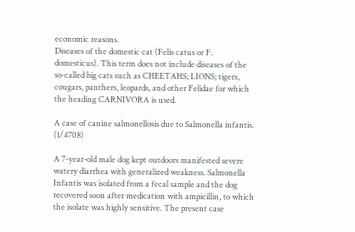economic reasons.
Diseases of the domestic cat (Felis catus or F. domesticus). This term does not include diseases of the so-called big cats such as CHEETAHS; LIONS; tigers, cougars, panthers, leopards, and other Felidae for which the heading CARNIVORA is used.

A case of canine salmonellosis due to Salmonella infantis. (1/4708)

A 7-year-old male dog kept outdoors manifested severe watery diarrhea with generalized weakness. Salmonella Infantis was isolated from a fecal sample and the dog recovered soon after medication with ampicillin, to which the isolate was highly sensitive. The present case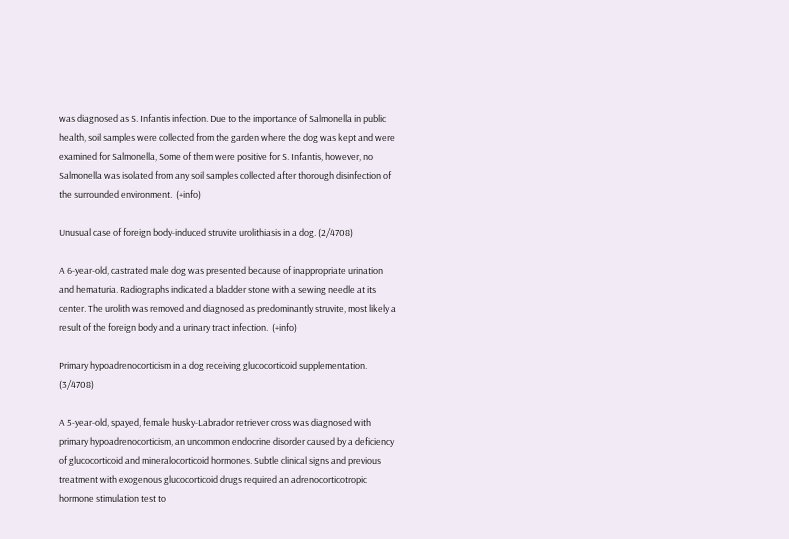was diagnosed as S. Infantis infection. Due to the importance of Salmonella in public health, soil samples were collected from the garden where the dog was kept and were examined for Salmonella, Some of them were positive for S. Infantis, however, no Salmonella was isolated from any soil samples collected after thorough disinfection of the surrounded environment.  (+info)

Unusual case of foreign body-induced struvite urolithiasis in a dog. (2/4708)

A 6-year-old, castrated male dog was presented because of inappropriate urination and hematuria. Radiographs indicated a bladder stone with a sewing needle at its center. The urolith was removed and diagnosed as predominantly struvite, most likely a result of the foreign body and a urinary tract infection.  (+info)

Primary hypoadrenocorticism in a dog receiving glucocorticoid supplementation. (3/4708)

A 5-year-old, spayed, female husky-Labrador retriever cross was diagnosed with primary hypoadrenocorticism, an uncommon endocrine disorder caused by a deficiency of glucocorticoid and mineralocorticoid hormones. Subtle clinical signs and previous treatment with exogenous glucocorticoid drugs required an adrenocorticotropic hormone stimulation test to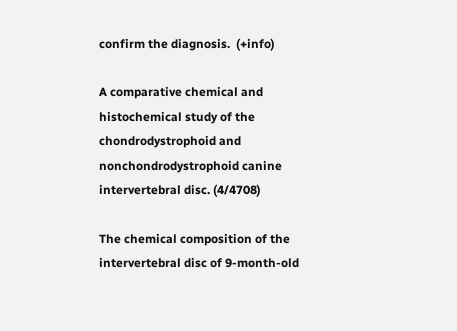confirm the diagnosis.  (+info)

A comparative chemical and histochemical study of the chondrodystrophoid and nonchondrodystrophoid canine intervertebral disc. (4/4708)

The chemical composition of the intervertebral disc of 9-month-old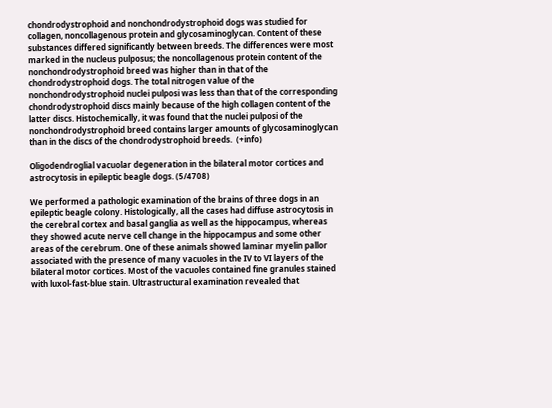chondrodystrophoid and nonchondrodystrophoid dogs was studied for collagen, noncollagenous protein and glycosaminoglycan. Content of these substances differed significantly between breeds. The differences were most marked in the nucleus pulposus; the noncollagenous protein content of the nonchondrodystrophoid breed was higher than in that of the chondrodystrophoid dogs. The total nitrogen value of the nonchondrodystrophoid nuclei pulposi was less than that of the corresponding chondrodystrophoid discs mainly because of the high collagen content of the latter discs. Histochemically, it was found that the nuclei pulposi of the nonchondrodystrophoid breed contains larger amounts of glycosaminoglycan than in the discs of the chondrodystrophoid breeds.  (+info)

Oligodendroglial vacuolar degeneration in the bilateral motor cortices and astrocytosis in epileptic beagle dogs. (5/4708)

We performed a pathologic examination of the brains of three dogs in an epileptic beagle colony. Histologically, all the cases had diffuse astrocytosis in the cerebral cortex and basal ganglia as well as the hippocampus, whereas they showed acute nerve cell change in the hippocampus and some other areas of the cerebrum. One of these animals showed laminar myelin pallor associated with the presence of many vacuoles in the IV to VI layers of the bilateral motor cortices. Most of the vacuoles contained fine granules stained with luxol-fast-blue stain. Ultrastructural examination revealed that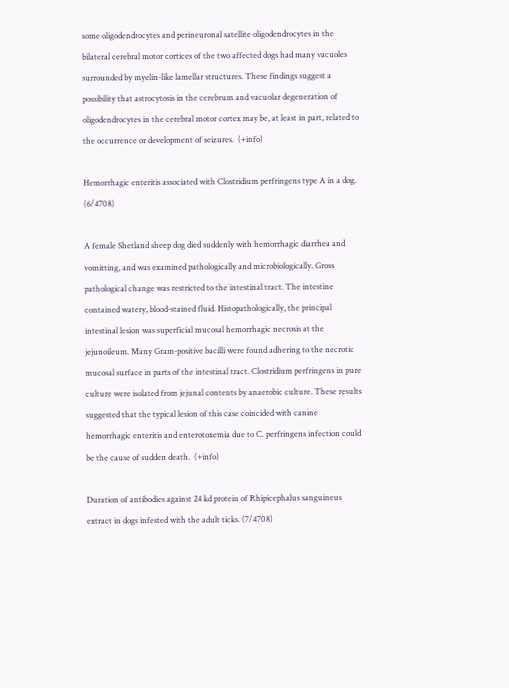some oligodendrocytes and perineuronal satellite oligodendrocytes in the bilateral cerebral motor cortices of the two affected dogs had many vacuoles surrounded by myelin-like lamellar structures. These findings suggest a possibility that astrocytosis in the cerebrum and vacuolar degeneration of oligodendrocytes in the cerebral motor cortex may be, at least in part, related to the occurrence or development of seizures.  (+info)

Hemorrhagic enteritis associated with Clostridium perfringens type A in a dog. (6/4708)

A female Shetland sheep dog died suddenly with hemorrhagic diarrhea and vomitting, and was examined pathologically and microbiologically. Gross pathological change was restricted to the intestinal tract. The intestine contained watery, blood-stained fluid. Histopathologically, the principal intestinal lesion was superficial mucosal hemorrhagic necrosis at the jejunoileum. Many Gram-positive bacilli were found adhering to the necrotic mucosal surface in parts of the intestinal tract. Clostridium perfringens in pure culture were isolated from jejunal contents by anaerobic culture. These results suggested that the typical lesion of this case coincided with canine hemorrhagic enteritis and enterotoxemia due to C. perfringens infection could be the cause of sudden death.  (+info)

Duration of antibodies against 24 kd protein of Rhipicephalus sanguineus extract in dogs infested with the adult ticks. (7/4708)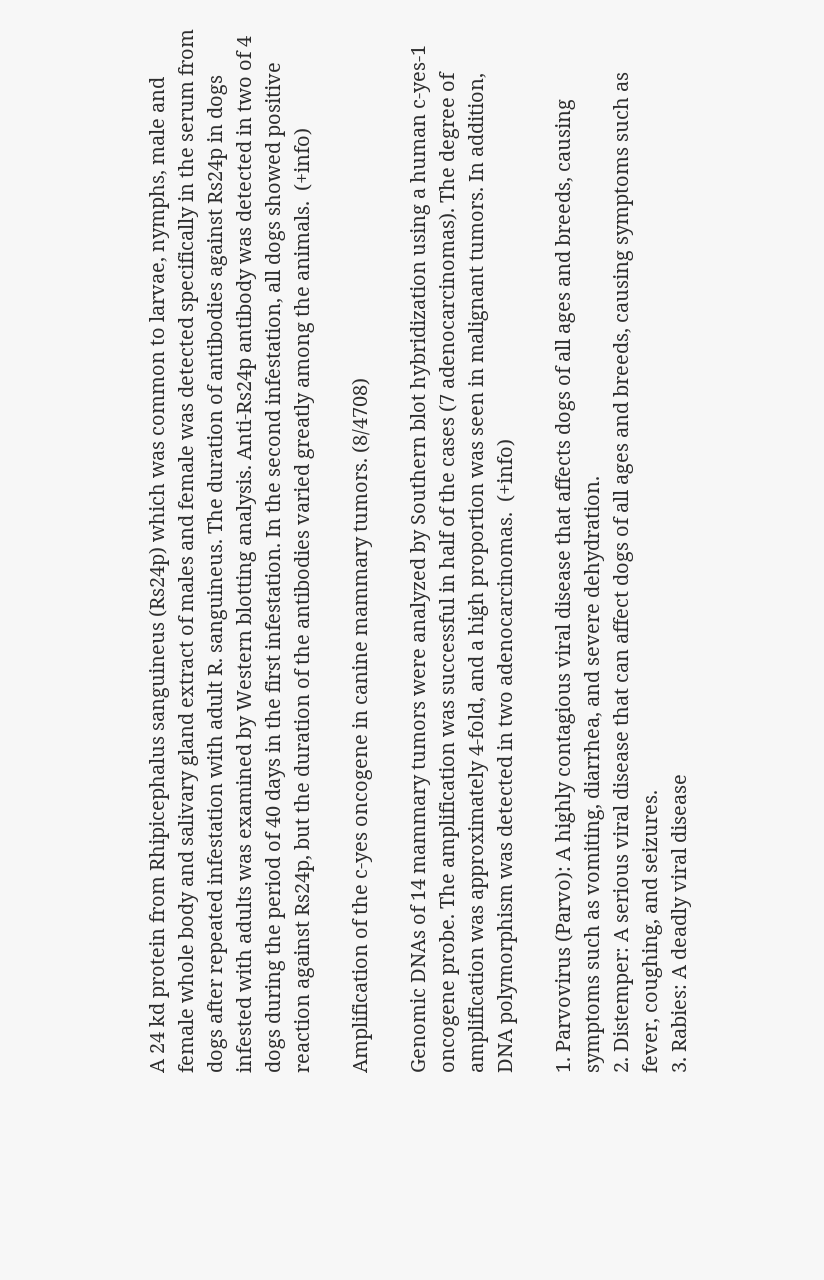A 24 kd protein from Rhipicephalus sanguineus (Rs24p) which was common to larvae, nymphs, male and female whole body and salivary gland extract of males and female was detected specifically in the serum from dogs after repeated infestation with adult R. sanguineus. The duration of antibodies against Rs24p in dogs infested with adults was examined by Western blotting analysis. Anti-Rs24p antibody was detected in two of 4 dogs during the period of 40 days in the first infestation. In the second infestation, all dogs showed positive reaction against Rs24p, but the duration of the antibodies varied greatly among the animals.  (+info)

Amplification of the c-yes oncogene in canine mammary tumors. (8/4708)

Genomic DNAs of 14 mammary tumors were analyzed by Southern blot hybridization using a human c-yes-1 oncogene probe. The amplification was successful in half of the cases (7 adenocarcinomas). The degree of amplification was approximately 4-fold, and a high proportion was seen in malignant tumors. In addition, DNA polymorphism was detected in two adenocarcinomas.  (+info)

1. Parvovirus (Parvo): A highly contagious viral disease that affects dogs of all ages and breeds, causing symptoms such as vomiting, diarrhea, and severe dehydration.
2. Distemper: A serious viral disease that can affect dogs of all ages and breeds, causing symptoms such as fever, coughing, and seizures.
3. Rabies: A deadly viral disease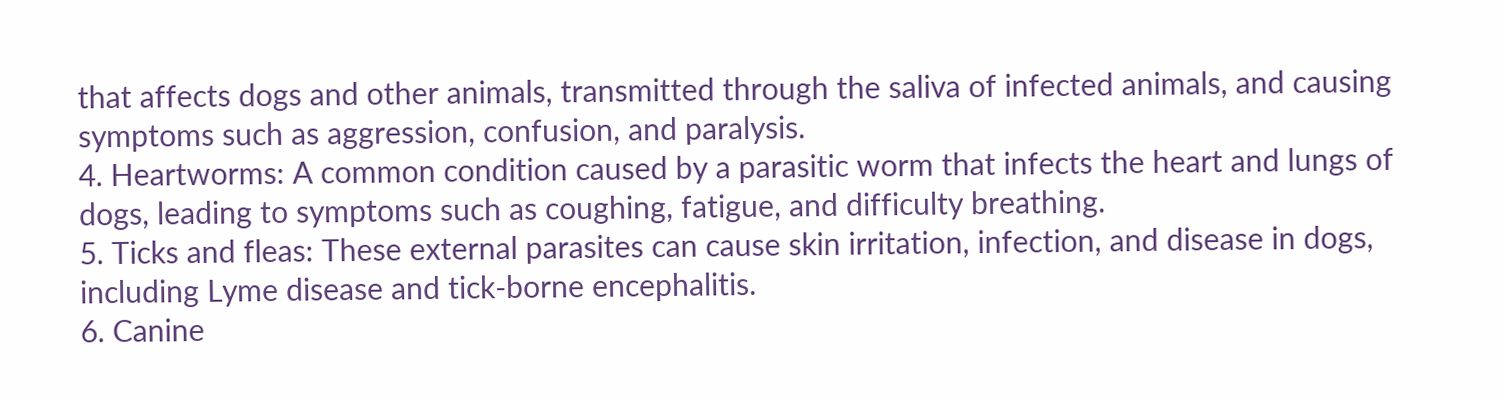that affects dogs and other animals, transmitted through the saliva of infected animals, and causing symptoms such as aggression, confusion, and paralysis.
4. Heartworms: A common condition caused by a parasitic worm that infects the heart and lungs of dogs, leading to symptoms such as coughing, fatigue, and difficulty breathing.
5. Ticks and fleas: These external parasites can cause skin irritation, infection, and disease in dogs, including Lyme disease and tick-borne encephalitis.
6. Canine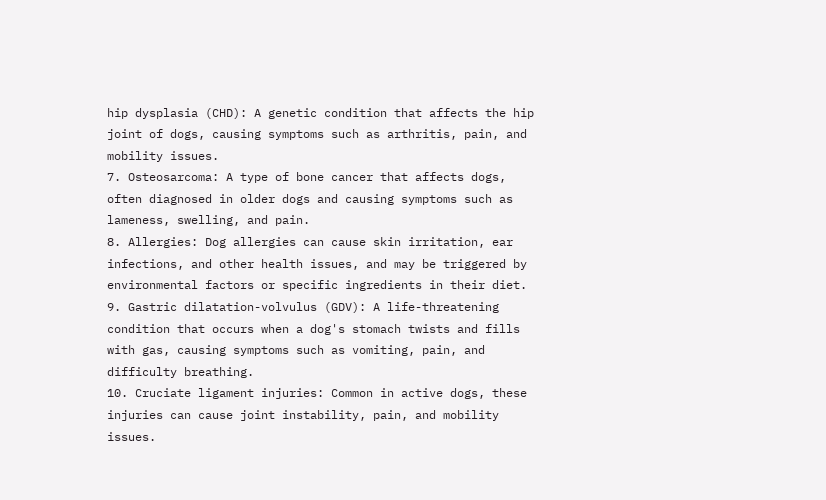hip dysplasia (CHD): A genetic condition that affects the hip joint of dogs, causing symptoms such as arthritis, pain, and mobility issues.
7. Osteosarcoma: A type of bone cancer that affects dogs, often diagnosed in older dogs and causing symptoms such as lameness, swelling, and pain.
8. Allergies: Dog allergies can cause skin irritation, ear infections, and other health issues, and may be triggered by environmental factors or specific ingredients in their diet.
9. Gastric dilatation-volvulus (GDV): A life-threatening condition that occurs when a dog's stomach twists and fills with gas, causing symptoms such as vomiting, pain, and difficulty breathing.
10. Cruciate ligament injuries: Common in active dogs, these injuries can cause joint instability, pain, and mobility issues.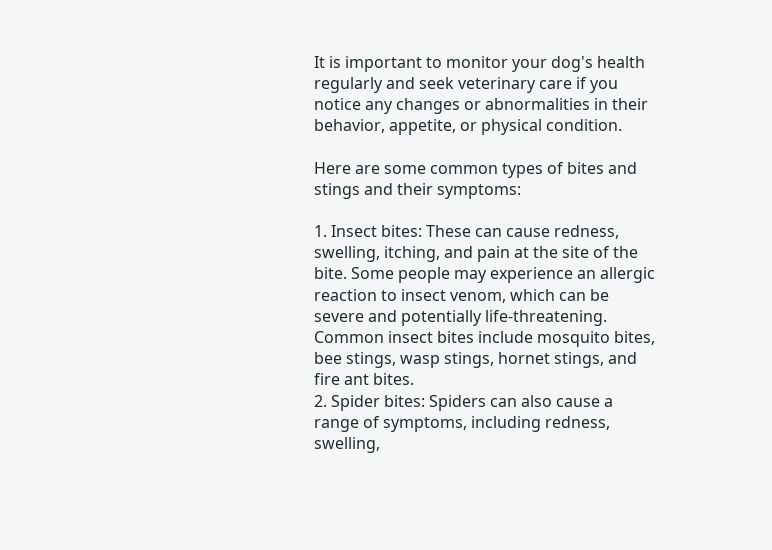It is important to monitor your dog's health regularly and seek veterinary care if you notice any changes or abnormalities in their behavior, appetite, or physical condition.

Here are some common types of bites and stings and their symptoms:

1. Insect bites: These can cause redness, swelling, itching, and pain at the site of the bite. Some people may experience an allergic reaction to insect venom, which can be severe and potentially life-threatening. Common insect bites include mosquito bites, bee stings, wasp stings, hornet stings, and fire ant bites.
2. Spider bites: Spiders can also cause a range of symptoms, including redness, swelling,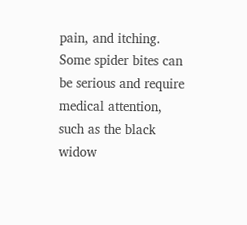pain, and itching. Some spider bites can be serious and require medical attention, such as the black widow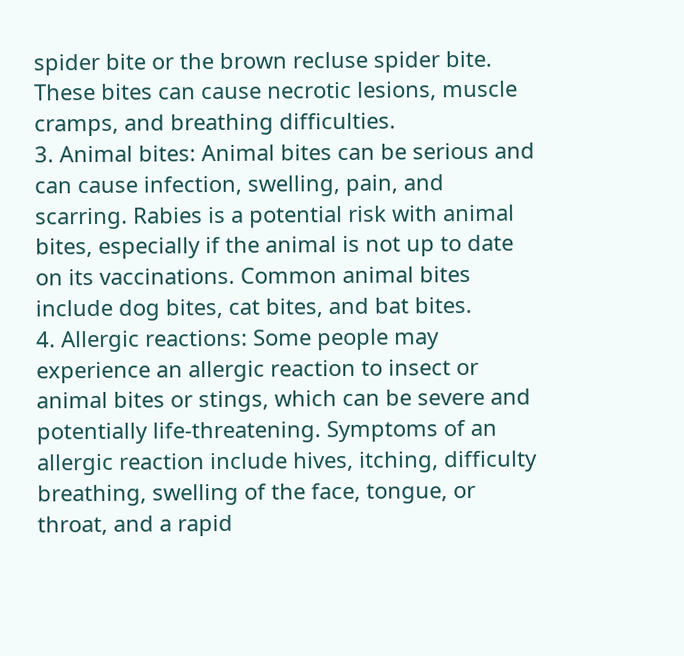spider bite or the brown recluse spider bite. These bites can cause necrotic lesions, muscle cramps, and breathing difficulties.
3. Animal bites: Animal bites can be serious and can cause infection, swelling, pain, and scarring. Rabies is a potential risk with animal bites, especially if the animal is not up to date on its vaccinations. Common animal bites include dog bites, cat bites, and bat bites.
4. Allergic reactions: Some people may experience an allergic reaction to insect or animal bites or stings, which can be severe and potentially life-threatening. Symptoms of an allergic reaction include hives, itching, difficulty breathing, swelling of the face, tongue, or throat, and a rapid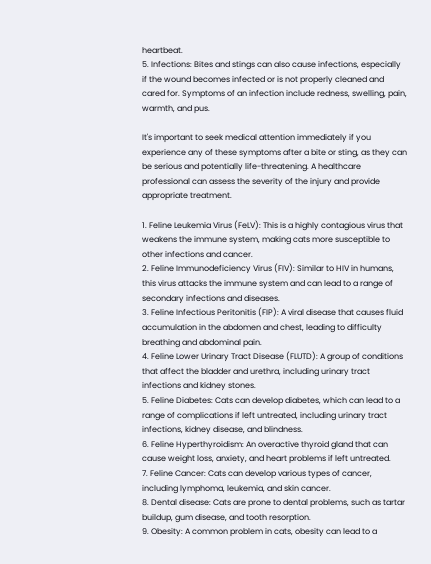heartbeat.
5. Infections: Bites and stings can also cause infections, especially if the wound becomes infected or is not properly cleaned and cared for. Symptoms of an infection include redness, swelling, pain, warmth, and pus.

It's important to seek medical attention immediately if you experience any of these symptoms after a bite or sting, as they can be serious and potentially life-threatening. A healthcare professional can assess the severity of the injury and provide appropriate treatment.

1. Feline Leukemia Virus (FeLV): This is a highly contagious virus that weakens the immune system, making cats more susceptible to other infections and cancer.
2. Feline Immunodeficiency Virus (FIV): Similar to HIV in humans, this virus attacks the immune system and can lead to a range of secondary infections and diseases.
3. Feline Infectious Peritonitis (FIP): A viral disease that causes fluid accumulation in the abdomen and chest, leading to difficulty breathing and abdominal pain.
4. Feline Lower Urinary Tract Disease (FLUTD): A group of conditions that affect the bladder and urethra, including urinary tract infections and kidney stones.
5. Feline Diabetes: Cats can develop diabetes, which can lead to a range of complications if left untreated, including urinary tract infections, kidney disease, and blindness.
6. Feline Hyperthyroidism: An overactive thyroid gland that can cause weight loss, anxiety, and heart problems if left untreated.
7. Feline Cancer: Cats can develop various types of cancer, including lymphoma, leukemia, and skin cancer.
8. Dental disease: Cats are prone to dental problems, such as tartar buildup, gum disease, and tooth resorption.
9. Obesity: A common problem in cats, obesity can lead to a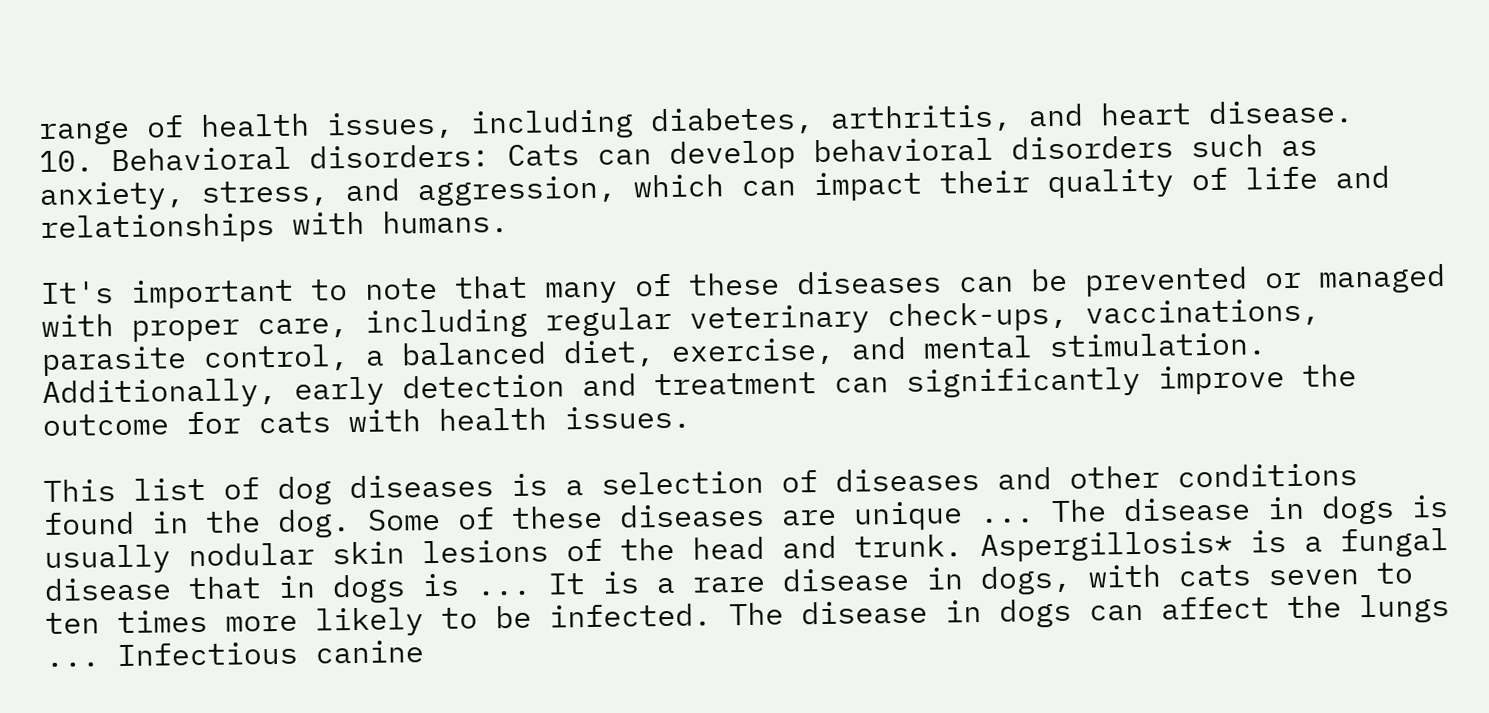range of health issues, including diabetes, arthritis, and heart disease.
10. Behavioral disorders: Cats can develop behavioral disorders such as anxiety, stress, and aggression, which can impact their quality of life and relationships with humans.

It's important to note that many of these diseases can be prevented or managed with proper care, including regular veterinary check-ups, vaccinations, parasite control, a balanced diet, exercise, and mental stimulation. Additionally, early detection and treatment can significantly improve the outcome for cats with health issues.

This list of dog diseases is a selection of diseases and other conditions found in the dog. Some of these diseases are unique ... The disease in dogs is usually nodular skin lesions of the head and trunk. Aspergillosis* is a fungal disease that in dogs is ... It is a rare disease in dogs, with cats seven to ten times more likely to be infected. The disease in dogs can affect the lungs ... Infectious canine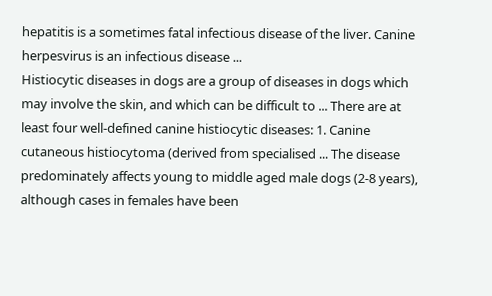hepatitis is a sometimes fatal infectious disease of the liver. Canine herpesvirus is an infectious disease ...
Histiocytic diseases in dogs are a group of diseases in dogs which may involve the skin, and which can be difficult to ... There are at least four well-defined canine histiocytic diseases: 1. Canine cutaneous histiocytoma (derived from specialised ... The disease predominately affects young to middle aged male dogs (2-8 years), although cases in females have been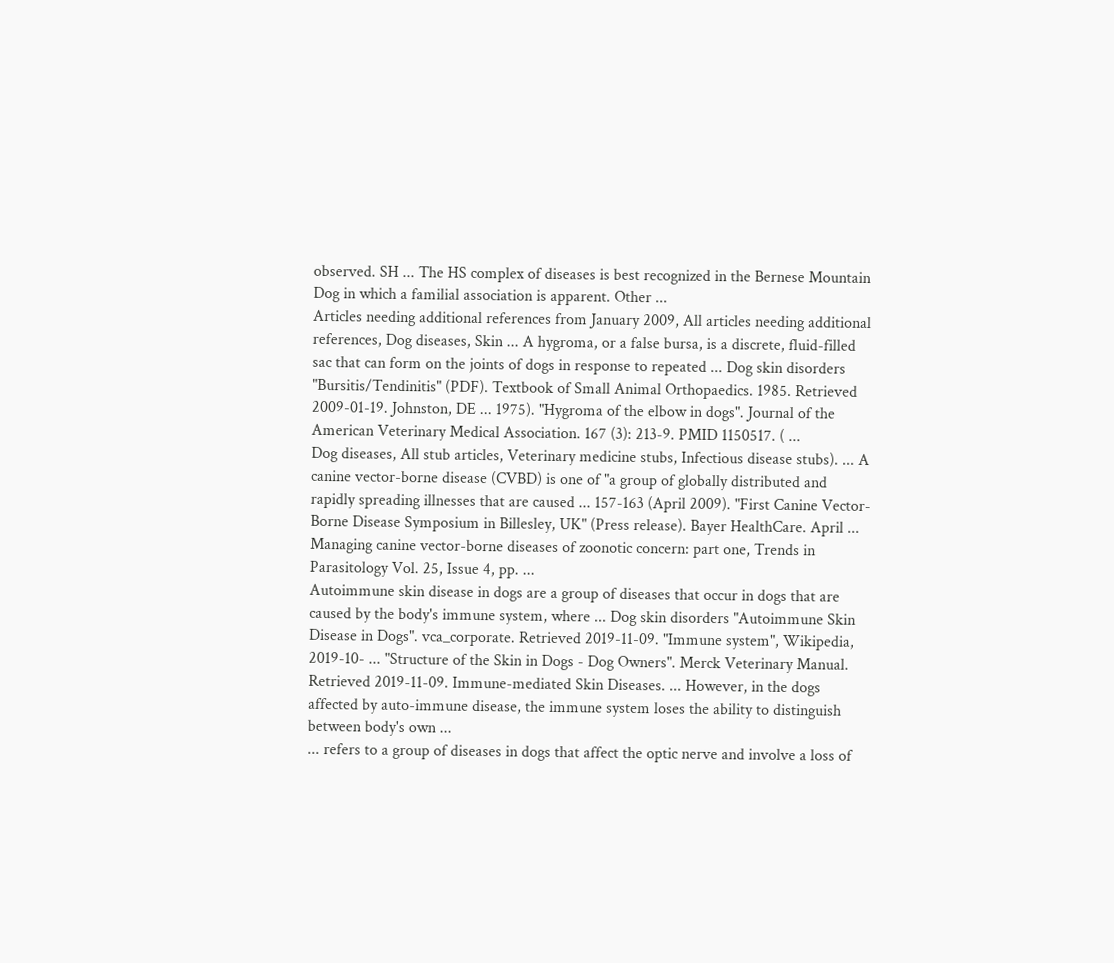observed. SH ... The HS complex of diseases is best recognized in the Bernese Mountain Dog in which a familial association is apparent. Other ...
Articles needing additional references from January 2009, All articles needing additional references, Dog diseases, Skin ... A hygroma, or a false bursa, is a discrete, fluid-filled sac that can form on the joints of dogs in response to repeated ... Dog skin disorders "Bursitis/Tendinitis" (PDF). Textbook of Small Animal Orthopaedics. 1985. Retrieved 2009-01-19. Johnston, DE ... 1975). "Hygroma of the elbow in dogs". Journal of the American Veterinary Medical Association. 167 (3): 213-9. PMID 1150517. ( ...
Dog diseases, All stub articles, Veterinary medicine stubs, Infectious disease stubs). ... A canine vector-borne disease (CVBD) is one of "a group of globally distributed and rapidly spreading illnesses that are caused ... 157-163 (April 2009). "First Canine Vector-Borne Disease Symposium in Billesley, UK" (Press release). Bayer HealthCare. April ... Managing canine vector-borne diseases of zoonotic concern: part one, Trends in Parasitology Vol. 25, Issue 4, pp. ...
Autoimmune skin disease in dogs are a group of diseases that occur in dogs that are caused by the body's immune system, where ... Dog skin disorders "Autoimmune Skin Disease in Dogs". vca_corporate. Retrieved 2019-11-09. "Immune system", Wikipedia, 2019-10- ... "Structure of the Skin in Dogs - Dog Owners". Merck Veterinary Manual. Retrieved 2019-11-09. Immune-mediated Skin Diseases. ... However, in the dogs affected by auto-immune disease, the immune system loses the ability to distinguish between body's own ...
... refers to a group of diseases in dogs that affect the optic nerve and involve a loss of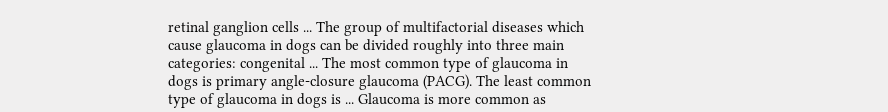retinal ganglion cells ... The group of multifactorial diseases which cause glaucoma in dogs can be divided roughly into three main categories: congenital ... The most common type of glaucoma in dogs is primary angle-closure glaucoma (PACG). The least common type of glaucoma in dogs is ... Glaucoma is more common as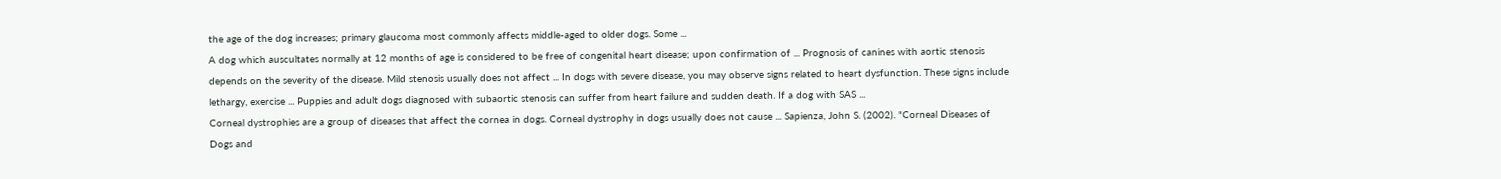the age of the dog increases; primary glaucoma most commonly affects middle-aged to older dogs. Some ...
A dog which auscultates normally at 12 months of age is considered to be free of congenital heart disease; upon confirmation of ... Prognosis of canines with aortic stenosis depends on the severity of the disease. Mild stenosis usually does not affect ... In dogs with severe disease, you may observe signs related to heart dysfunction. These signs include lethargy, exercise ... Puppies and adult dogs diagnosed with subaortic stenosis can suffer from heart failure and sudden death. If a dog with SAS ...
Corneal dystrophies are a group of diseases that affect the cornea in dogs. Corneal dystrophy in dogs usually does not cause ... Sapienza, John S. (2002). "Corneal Diseases of Dogs and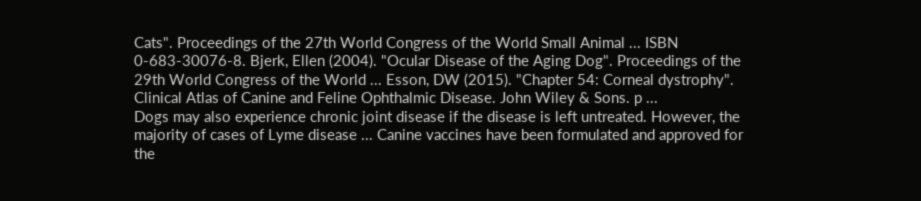Cats". Proceedings of the 27th World Congress of the World Small Animal ... ISBN 0-683-30076-8. Bjerk, Ellen (2004). "Ocular Disease of the Aging Dog". Proceedings of the 29th World Congress of the World ... Esson, DW (2015). "Chapter 54: Corneal dystrophy". Clinical Atlas of Canine and Feline Ophthalmic Disease. John Wiley & Sons. p ...
Dogs may also experience chronic joint disease if the disease is left untreated. However, the majority of cases of Lyme disease ... Canine vaccines have been formulated and approved for the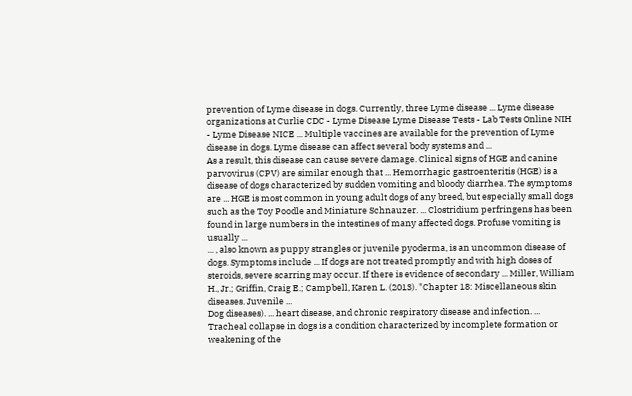prevention of Lyme disease in dogs. Currently, three Lyme disease ... Lyme disease organizations at Curlie CDC - Lyme Disease Lyme Disease Tests - Lab Tests Online NIH - Lyme Disease NICE ... Multiple vaccines are available for the prevention of Lyme disease in dogs. Lyme disease can affect several body systems and ...
As a result, this disease can cause severe damage. Clinical signs of HGE and canine parvovirus (CPV) are similar enough that ... Hemorrhagic gastroenteritis (HGE) is a disease of dogs characterized by sudden vomiting and bloody diarrhea. The symptoms are ... HGE is most common in young adult dogs of any breed, but especially small dogs such as the Toy Poodle and Miniature Schnauzer. ... Clostridium perfringens has been found in large numbers in the intestines of many affected dogs. Profuse vomiting is usually ...
... , also known as puppy strangles or juvenile pyoderma, is an uncommon disease of dogs. Symptoms include ... If dogs are not treated promptly and with high doses of steroids, severe scarring may occur. If there is evidence of secondary ... Miller, William H., Jr.; Griffin, Craig E.; Campbell, Karen L. (2013). "Chapter 18: Miscellaneous skin diseases. Juvenile ...
Dog diseases). ... heart disease, and chronic respiratory disease and infection. ... Tracheal collapse in dogs is a condition characterized by incomplete formation or weakening of the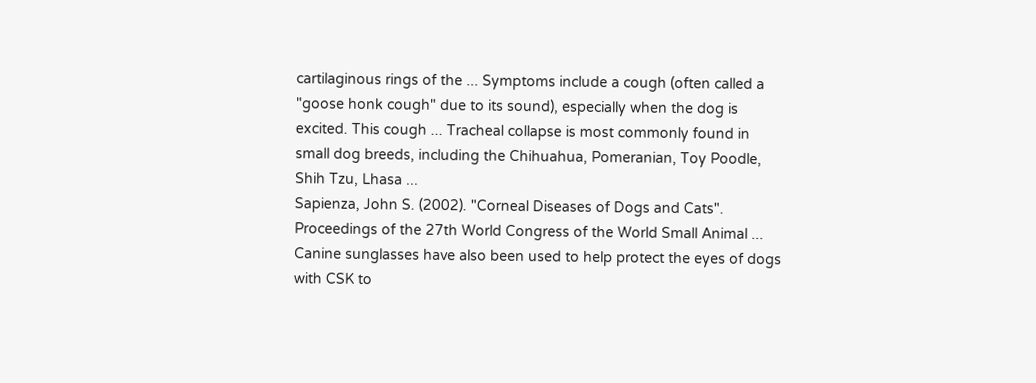cartilaginous rings of the ... Symptoms include a cough (often called a "goose honk cough" due to its sound), especially when the dog is excited. This cough ... Tracheal collapse is most commonly found in small dog breeds, including the Chihuahua, Pomeranian, Toy Poodle, Shih Tzu, Lhasa ...
Sapienza, John S. (2002). "Corneal Diseases of Dogs and Cats". Proceedings of the 27th World Congress of the World Small Animal ... Canine sunglasses have also been used to help protect the eyes of dogs with CSK to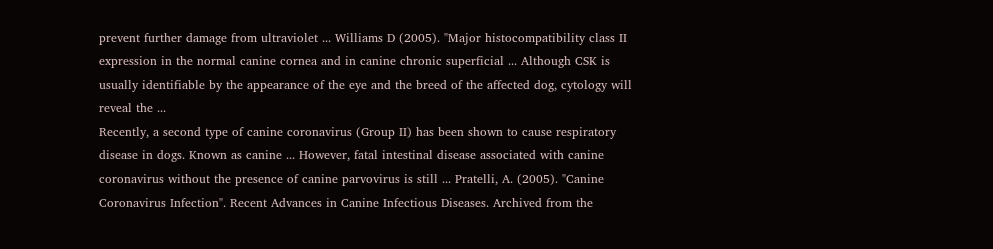prevent further damage from ultraviolet ... Williams D (2005). "Major histocompatibility class II expression in the normal canine cornea and in canine chronic superficial ... Although CSK is usually identifiable by the appearance of the eye and the breed of the affected dog, cytology will reveal the ...
Recently, a second type of canine coronavirus (Group II) has been shown to cause respiratory disease in dogs. Known as canine ... However, fatal intestinal disease associated with canine coronavirus without the presence of canine parvovirus is still ... Pratelli, A. (2005). "Canine Coronavirus Infection". Recent Advances in Canine Infectious Diseases. Archived from the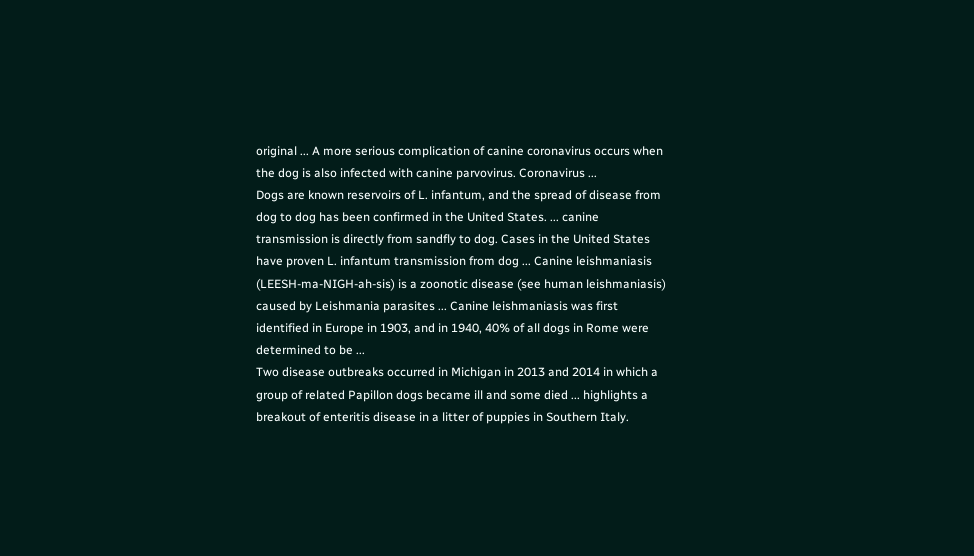original ... A more serious complication of canine coronavirus occurs when the dog is also infected with canine parvovirus. Coronavirus ...
Dogs are known reservoirs of L. infantum, and the spread of disease from dog to dog has been confirmed in the United States. ... canine transmission is directly from sandfly to dog. Cases in the United States have proven L. infantum transmission from dog ... Canine leishmaniasis (LEESH-ma-NIGH-ah-sis) is a zoonotic disease (see human leishmaniasis) caused by Leishmania parasites ... Canine leishmaniasis was first identified in Europe in 1903, and in 1940, 40% of all dogs in Rome were determined to be ...
Two disease outbreaks occurred in Michigan in 2013 and 2014 in which a group of related Papillon dogs became ill and some died ... highlights a breakout of enteritis disease in a litter of puppies in Southern Italy.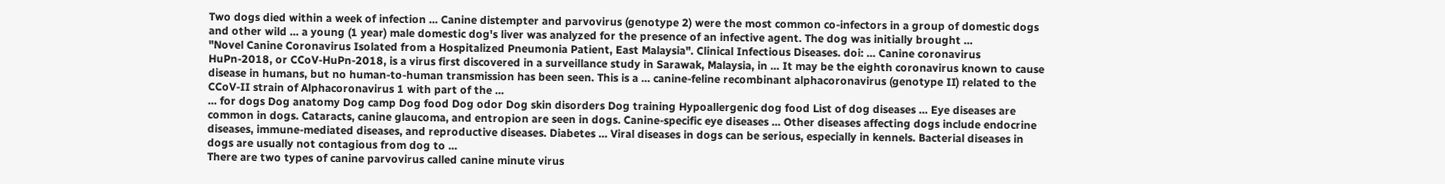Two dogs died within a week of infection ... Canine distempter and parvovirus (genotype 2) were the most common co-infectors in a group of domestic dogs and other wild ... a young (1 year) male domestic dog's liver was analyzed for the presence of an infective agent. The dog was initially brought ...
"Novel Canine Coronavirus Isolated from a Hospitalized Pneumonia Patient, East Malaysia". Clinical Infectious Diseases. doi: ... Canine coronavirus HuPn-2018, or CCoV-HuPn-2018, is a virus first discovered in a surveillance study in Sarawak, Malaysia, in ... It may be the eighth coronavirus known to cause disease in humans, but no human-to-human transmission has been seen. This is a ... canine-feline recombinant alphacoronavirus (genotype II) related to the CCoV-II strain of Alphacoronavirus 1 with part of the ...
... for dogs Dog anatomy Dog camp Dog food Dog odor Dog skin disorders Dog training Hypoallergenic dog food List of dog diseases ... Eye diseases are common in dogs. Cataracts, canine glaucoma, and entropion are seen in dogs. Canine-specific eye diseases ... Other diseases affecting dogs include endocrine diseases, immune-mediated diseases, and reproductive diseases. Diabetes ... Viral diseases in dogs can be serious, especially in kennels. Bacterial diseases in dogs are usually not contagious from dog to ...
There are two types of canine parvovirus called canine minute virus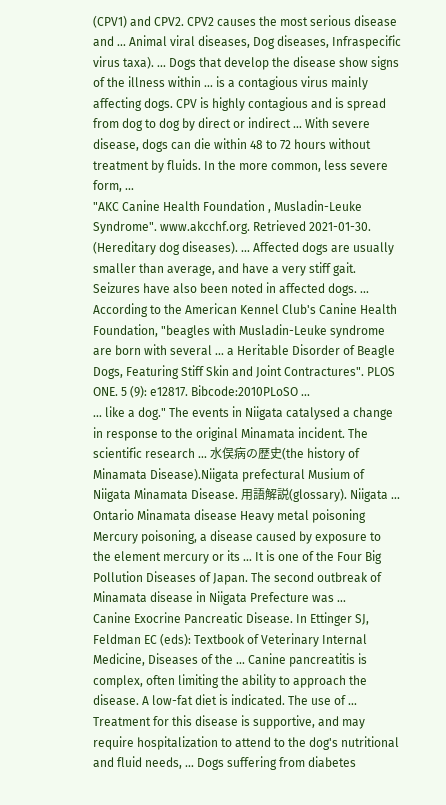(CPV1) and CPV2. CPV2 causes the most serious disease and ... Animal viral diseases, Dog diseases, Infraspecific virus taxa). ... Dogs that develop the disease show signs of the illness within ... is a contagious virus mainly affecting dogs. CPV is highly contagious and is spread from dog to dog by direct or indirect ... With severe disease, dogs can die within 48 to 72 hours without treatment by fluids. In the more common, less severe form, ...
"AKC Canine Health Foundation , Musladin-Leuke Syndrome". www.akcchf.org. Retrieved 2021-01-30. (Hereditary dog diseases). ... Affected dogs are usually smaller than average, and have a very stiff gait. Seizures have also been noted in affected dogs. ... According to the American Kennel Club's Canine Health Foundation, "beagles with Musladin-Leuke syndrome are born with several ... a Heritable Disorder of Beagle Dogs, Featuring Stiff Skin and Joint Contractures". PLOS ONE. 5 (9): e12817. Bibcode:2010PLoSO ...
... like a dog." The events in Niigata catalysed a change in response to the original Minamata incident. The scientific research ... 水俣病の歴史(the history of Minamata Disease).Niigata prefectural Musium of Niigata Minamata Disease. 用語解説(glossary). Niigata ... Ontario Minamata disease Heavy metal poisoning Mercury poisoning, a disease caused by exposure to the element mercury or its ... It is one of the Four Big Pollution Diseases of Japan. The second outbreak of Minamata disease in Niigata Prefecture was ...
Canine Exocrine Pancreatic Disease. In Ettinger SJ, Feldman EC (eds): Textbook of Veterinary Internal Medicine, Diseases of the ... Canine pancreatitis is complex, often limiting the ability to approach the disease. A low-fat diet is indicated. The use of ... Treatment for this disease is supportive, and may require hospitalization to attend to the dog's nutritional and fluid needs, ... Dogs suffering from diabetes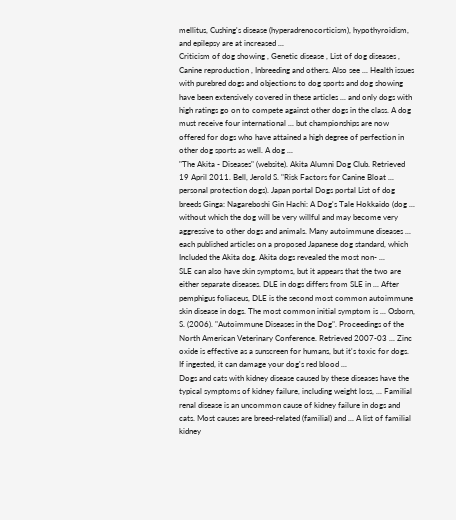mellitus, Cushing's disease (hyperadrenocorticism), hypothyroidism, and epilepsy are at increased ...
Criticism of dog showing , Genetic disease , List of dog diseases , Canine reproduction , Inbreeding and others. Also see ... Health issues with purebred dogs and objections to dog sports and dog showing have been extensively covered in these articles ... and only dogs with high ratings go on to compete against other dogs in the class. A dog must receive four international ... but championships are now offered for dogs who have attained a high degree of perfection in other dog sports as well. A dog ...
"The Akita - Diseases" (website). Akita Alumni Dog Club. Retrieved 19 April 2011. Bell, Jerold S. "Risk Factors for Canine Bloat ... personal protection dogs). Japan portal Dogs portal List of dog breeds Ginga: Nagareboshi Gin Hachi: A Dog's Tale Hokkaido (dog ... without which the dog will be very willful and may become very aggressive to other dogs and animals. Many autoimmune diseases ... each published articles on a proposed Japanese dog standard, which Included the Akita dog. Akita dogs revealed the most non- ...
SLE can also have skin symptoms, but it appears that the two are either separate diseases. DLE in dogs differs from SLE in ... After pemphigus foliaceus, DLE is the second most common autoimmune skin disease in dogs. The most common initial symptom is ... Osborn, S. (2006). "Autoimmune Diseases in the Dog". Proceedings of the North American Veterinary Conference. Retrieved 2007-03 ... Zinc oxide is effective as a sunscreen for humans, but it's toxic for dogs. If ingested, it can damage your dog's red blood ...
Dogs and cats with kidney disease caused by these diseases have the typical symptoms of kidney failure, including weight loss, ... Familial renal disease is an uncommon cause of kidney failure in dogs and cats. Most causes are breed-related (familial) and ... A list of familial kidney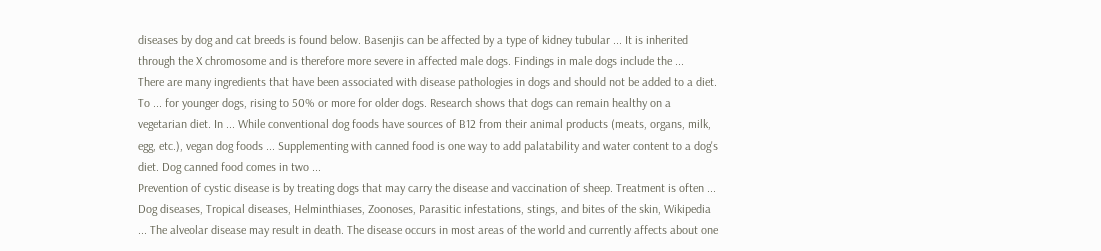diseases by dog and cat breeds is found below. Basenjis can be affected by a type of kidney tubular ... It is inherited through the X chromosome and is therefore more severe in affected male dogs. Findings in male dogs include the ...
There are many ingredients that have been associated with disease pathologies in dogs and should not be added to a diet. To ... for younger dogs, rising to 50% or more for older dogs. Research shows that dogs can remain healthy on a vegetarian diet. In ... While conventional dog foods have sources of B12 from their animal products (meats, organs, milk, egg, etc.), vegan dog foods ... Supplementing with canned food is one way to add palatability and water content to a dog's diet. Dog canned food comes in two ...
Prevention of cystic disease is by treating dogs that may carry the disease and vaccination of sheep. Treatment is often ... Dog diseases, Tropical diseases, Helminthiases, Zoonoses, Parasitic infestations, stings, and bites of the skin, Wikipedia ... The alveolar disease may result in death. The disease occurs in most areas of the world and currently affects about one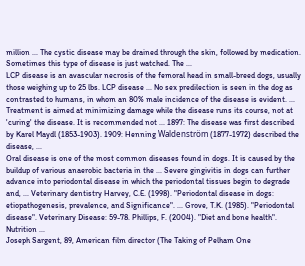million ... The cystic disease may be drained through the skin, followed by medication. Sometimes this type of disease is just watched. The ...
LCP disease is an avascular necrosis of the femoral head in small-breed dogs, usually those weighing up to 25 lbs. LCP disease ... No sex predilection is seen in the dog as contrasted to humans, in whom an 80% male incidence of the disease is evident. ... Treatment is aimed at minimizing damage while the disease runs its course, not at 'curing' the disease. It is recommended not ... 1897: The disease was first described by Karel Maydl (1853-1903). 1909: Henning Waldenström (1877-1972) described the disease, ...
Oral disease is one of the most common diseases found in dogs. It is caused by the buildup of various anaerobic bacteria in the ... Severe gingivitis in dogs can further advance into periodontal disease in which the periodontal tissues begin to degrade and, ... Veterinary dentistry Harvey, C.E. (1998). "Periodontal disease in dogs: etiopathogenesis, prevalence, and Significance". ... Grove, T.K. (1985). "Periodontal disease". Veterinary Disease: 59-78. Phillips, F. (2004). "Diet and bone health". Nutrition ...
Joseph Sargent, 89, American film director (The Taking of Pelham One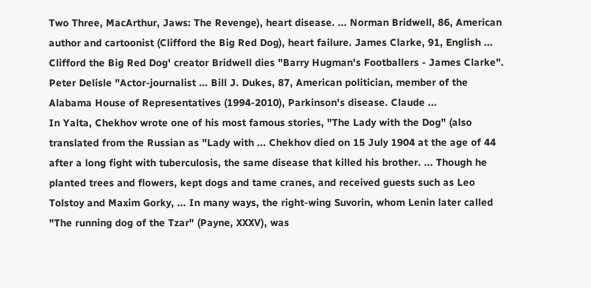Two Three, MacArthur, Jaws: The Revenge), heart disease. ... Norman Bridwell, 86, American author and cartoonist (Clifford the Big Red Dog), heart failure. James Clarke, 91, English ... Clifford the Big Red Dog' creator Bridwell dies "Barry Hugman's Footballers - James Clarke". Peter Delisle "Actor-journalist ... Bill J. Dukes, 87, American politician, member of the Alabama House of Representatives (1994-2010), Parkinson's disease. Claude ...
In Yalta, Chekhov wrote one of his most famous stories, "The Lady with the Dog" (also translated from the Russian as "Lady with ... Chekhov died on 15 July 1904 at the age of 44 after a long fight with tuberculosis, the same disease that killed his brother. ... Though he planted trees and flowers, kept dogs and tame cranes, and received guests such as Leo Tolstoy and Maxim Gorky, ... In many ways, the right-wing Suvorin, whom Lenin later called "The running dog of the Tzar" (Payne, XXXV), was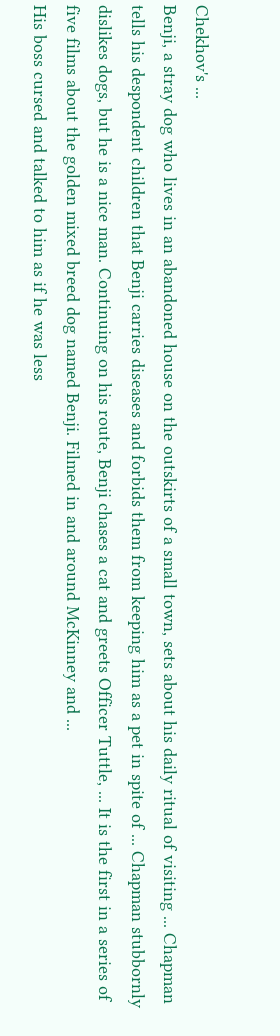Chekhov's ...
Benji, a stray dog who lives in an abandoned house on the outskirts of a small town, sets about his daily ritual of visiting ... Chapman tells his despondent children that Benji carries diseases and forbids them from keeping him as a pet in spite of ... Chapman stubbornly dislikes dogs, but he is a nice man. Continuing on his route, Benji chases a cat and greets Officer Tuttle, ... It is the first in a series of five films about the golden mixed breed dog named Benji. Filmed in and around McKinney and ...
His boss cursed and talked to him as if he was less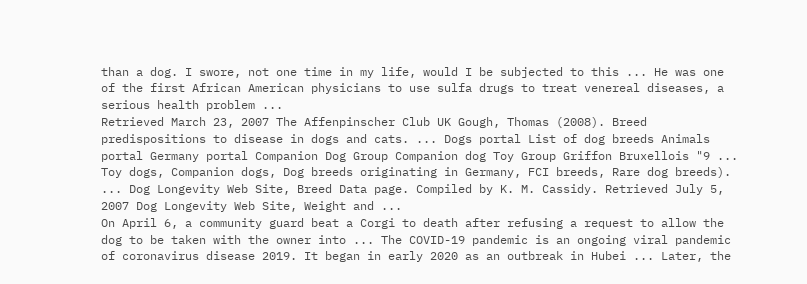than a dog. I swore, not one time in my life, would I be subjected to this ... He was one of the first African American physicians to use sulfa drugs to treat venereal diseases, a serious health problem ...
Retrieved March 23, 2007 The Affenpinscher Club UK Gough, Thomas (2008). Breed predispositions to disease in dogs and cats. ... Dogs portal List of dog breeds Animals portal Germany portal Companion Dog Group Companion dog Toy Group Griffon Bruxellois "9 ... Toy dogs, Companion dogs, Dog breeds originating in Germany, FCI breeds, Rare dog breeds). ... Dog Longevity Web Site, Breed Data page. Compiled by K. M. Cassidy. Retrieved July 5, 2007 Dog Longevity Web Site, Weight and ...
On April 6, a community guard beat a Corgi to death after refusing a request to allow the dog to be taken with the owner into ... The COVID-19 pandemic is an ongoing viral pandemic of coronavirus disease 2019. It began in early 2020 as an outbreak in Hubei ... Later, the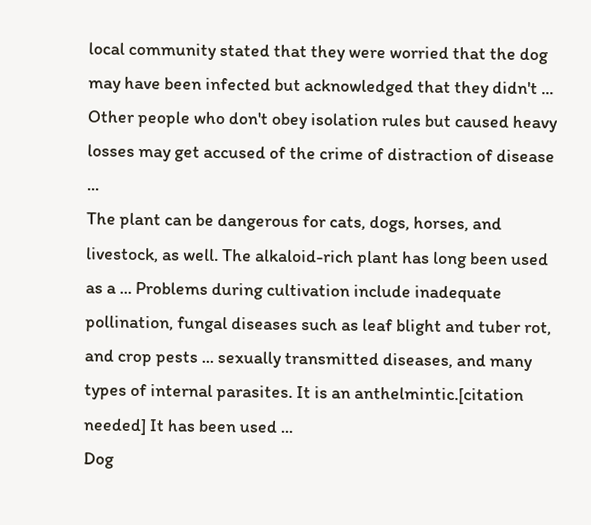local community stated that they were worried that the dog may have been infected but acknowledged that they didn't ... Other people who don't obey isolation rules but caused heavy losses may get accused of the crime of distraction of disease ...
The plant can be dangerous for cats, dogs, horses, and livestock, as well. The alkaloid-rich plant has long been used as a ... Problems during cultivation include inadequate pollination, fungal diseases such as leaf blight and tuber rot, and crop pests ... sexually transmitted diseases, and many types of internal parasites. It is an anthelmintic.[citation needed] It has been used ...
Dog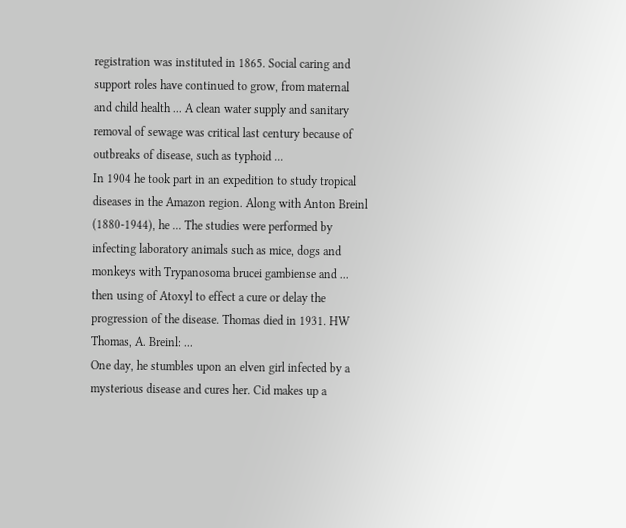registration was instituted in 1865. Social caring and support roles have continued to grow, from maternal and child health ... A clean water supply and sanitary removal of sewage was critical last century because of outbreaks of disease, such as typhoid ...
In 1904 he took part in an expedition to study tropical diseases in the Amazon region. Along with Anton Breinl (1880-1944), he ... The studies were performed by infecting laboratory animals such as mice, dogs and monkeys with Trypanosoma brucei gambiense and ... then using of Atoxyl to effect a cure or delay the progression of the disease. Thomas died in 1931. HW Thomas, A. Breinl: ...
One day, he stumbles upon an elven girl infected by a mysterious disease and cures her. Cid makes up a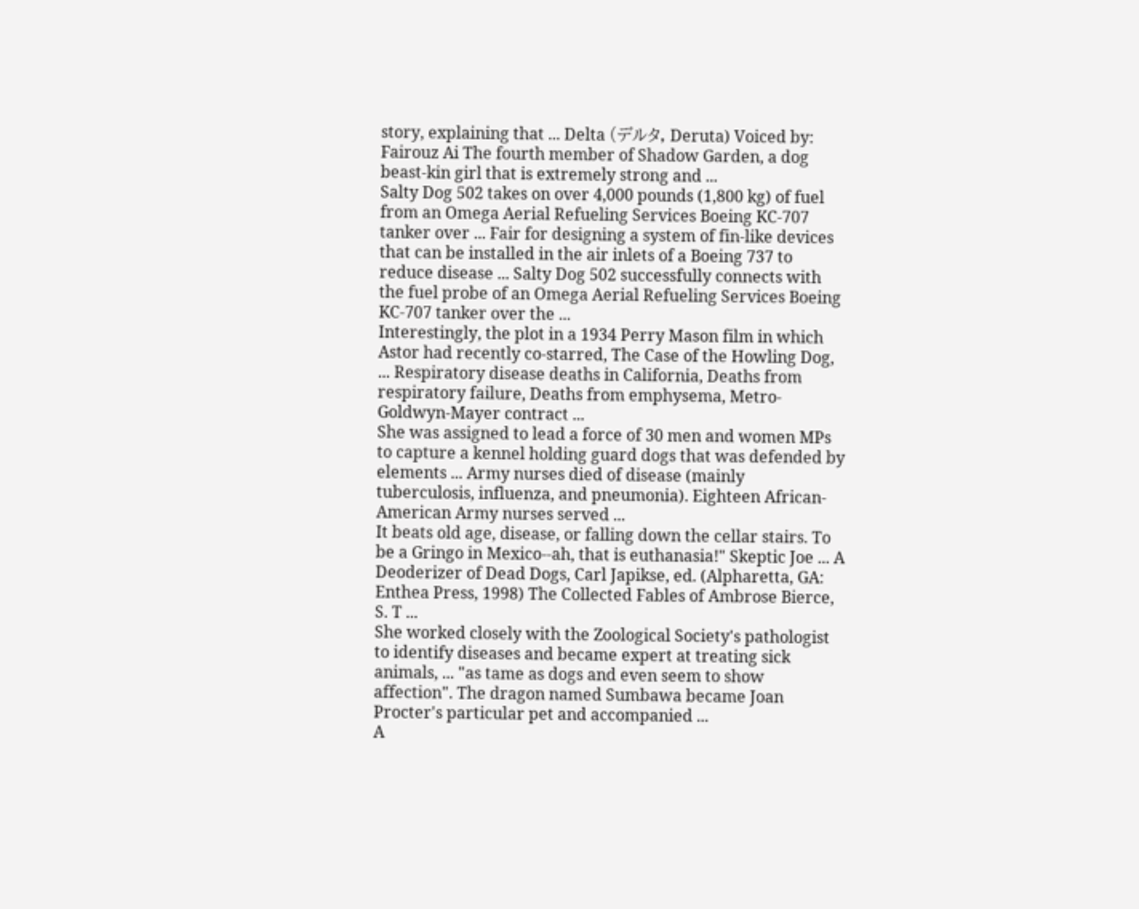story, explaining that ... Delta (デルタ, Deruta) Voiced by: Fairouz Ai The fourth member of Shadow Garden, a dog beast-kin girl that is extremely strong and ...
Salty Dog 502 takes on over 4,000 pounds (1,800 kg) of fuel from an Omega Aerial Refueling Services Boeing KC-707 tanker over ... Fair for designing a system of fin-like devices that can be installed in the air inlets of a Boeing 737 to reduce disease ... Salty Dog 502 successfully connects with the fuel probe of an Omega Aerial Refueling Services Boeing KC-707 tanker over the ...
Interestingly, the plot in a 1934 Perry Mason film in which Astor had recently co-starred, The Case of the Howling Dog, ... Respiratory disease deaths in California, Deaths from respiratory failure, Deaths from emphysema, Metro-Goldwyn-Mayer contract ...
She was assigned to lead a force of 30 men and women MPs to capture a kennel holding guard dogs that was defended by elements ... Army nurses died of disease (mainly tuberculosis, influenza, and pneumonia). Eighteen African-American Army nurses served ...
It beats old age, disease, or falling down the cellar stairs. To be a Gringo in Mexico--ah, that is euthanasia!" Skeptic Joe ... A Deoderizer of Dead Dogs, Carl Japikse, ed. (Alpharetta, GA: Enthea Press, 1998) The Collected Fables of Ambrose Bierce, S. T ...
She worked closely with the Zoological Society's pathologist to identify diseases and became expert at treating sick animals, ... "as tame as dogs and even seem to show affection". The dragon named Sumbawa became Joan Procter's particular pet and accompanied ...
A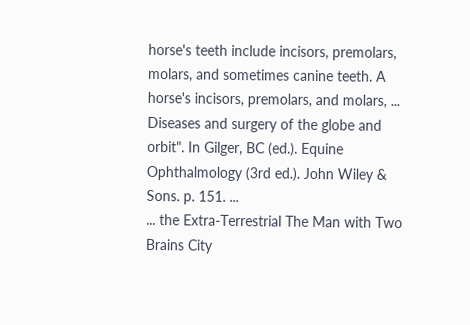horse's teeth include incisors, premolars, molars, and sometimes canine teeth. A horse's incisors, premolars, and molars, ... Diseases and surgery of the globe and orbit". In Gilger, BC (ed.). Equine Ophthalmology (3rd ed.). John Wiley & Sons. p. 151. ...
... the Extra-Terrestrial The Man with Two Brains City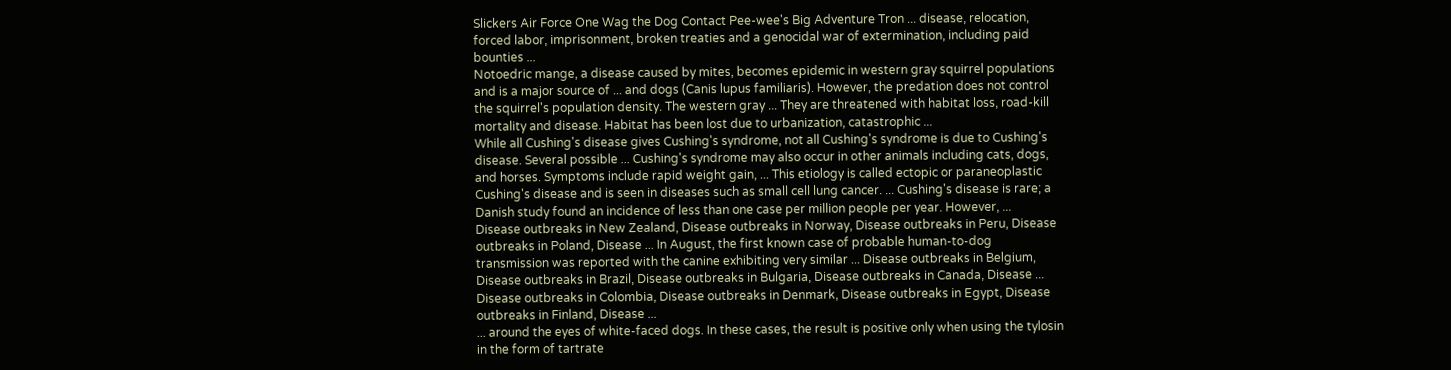Slickers Air Force One Wag the Dog Contact Pee-wee's Big Adventure Tron ... disease, relocation, forced labor, imprisonment, broken treaties and a genocidal war of extermination, including paid bounties ...
Notoedric mange, a disease caused by mites, becomes epidemic in western gray squirrel populations and is a major source of ... and dogs (Canis lupus familiaris). However, the predation does not control the squirrel's population density. The western gray ... They are threatened with habitat loss, road-kill mortality and disease. Habitat has been lost due to urbanization, catastrophic ...
While all Cushing's disease gives Cushing's syndrome, not all Cushing's syndrome is due to Cushing's disease. Several possible ... Cushing's syndrome may also occur in other animals including cats, dogs, and horses. Symptoms include rapid weight gain, ... This etiology is called ectopic or paraneoplastic Cushing's disease and is seen in diseases such as small cell lung cancer. ... Cushing's disease is rare; a Danish study found an incidence of less than one case per million people per year. However, ...
Disease outbreaks in New Zealand, Disease outbreaks in Norway, Disease outbreaks in Peru, Disease outbreaks in Poland, Disease ... In August, the first known case of probable human-to-dog transmission was reported with the canine exhibiting very similar ... Disease outbreaks in Belgium, Disease outbreaks in Brazil, Disease outbreaks in Bulgaria, Disease outbreaks in Canada, Disease ... Disease outbreaks in Colombia, Disease outbreaks in Denmark, Disease outbreaks in Egypt, Disease outbreaks in Finland, Disease ...
... around the eyes of white-faced dogs. In these cases, the result is positive only when using the tylosin in the form of tartrate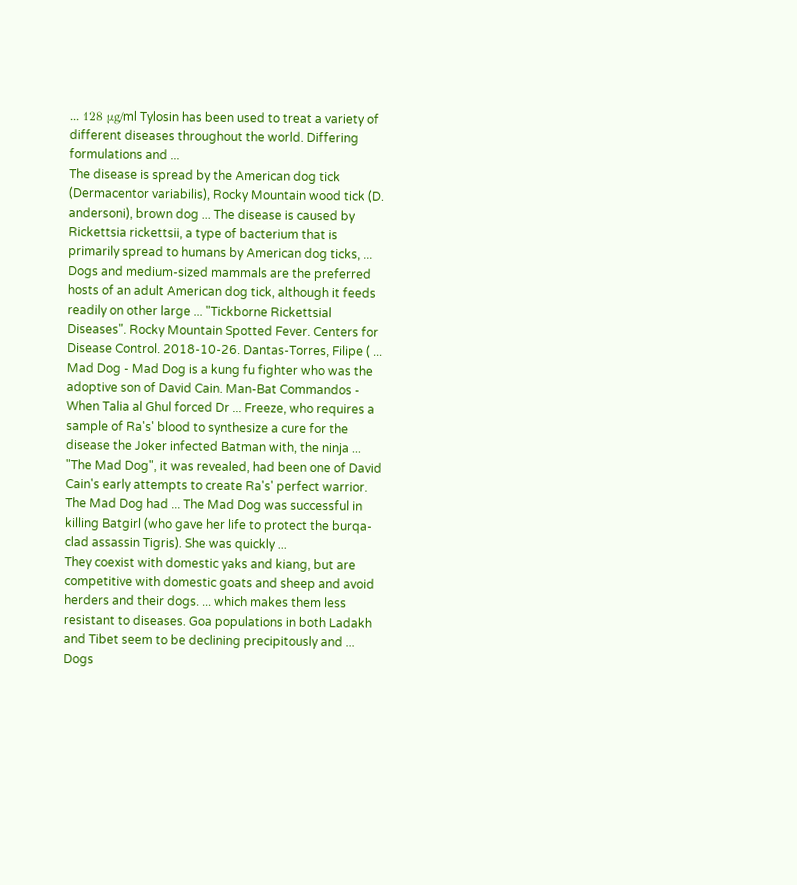... 128 μg/ml Tylosin has been used to treat a variety of different diseases throughout the world. Differing formulations and ...
The disease is spread by the American dog tick (Dermacentor variabilis), Rocky Mountain wood tick (D. andersoni), brown dog ... The disease is caused by Rickettsia rickettsii, a type of bacterium that is primarily spread to humans by American dog ticks, ... Dogs and medium-sized mammals are the preferred hosts of an adult American dog tick, although it feeds readily on other large ... "Tickborne Rickettsial Diseases". Rocky Mountain Spotted Fever. Centers for Disease Control. 2018-10-26. Dantas-Torres, Filipe ( ...
Mad Dog - Mad Dog is a kung fu fighter who was the adoptive son of David Cain. Man-Bat Commandos - When Talia al Ghul forced Dr ... Freeze, who requires a sample of Ra's' blood to synthesize a cure for the disease the Joker infected Batman with, the ninja ... "The Mad Dog", it was revealed, had been one of David Cain's early attempts to create Ra's' perfect warrior. The Mad Dog had ... The Mad Dog was successful in killing Batgirl (who gave her life to protect the burqa-clad assassin Tigris). She was quickly ...
They coexist with domestic yaks and kiang, but are competitive with domestic goats and sheep and avoid herders and their dogs. ... which makes them less resistant to diseases. Goa populations in both Ladakh and Tibet seem to be declining precipitously and ...
Dogs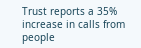Trust reports a 35% increase in calls from people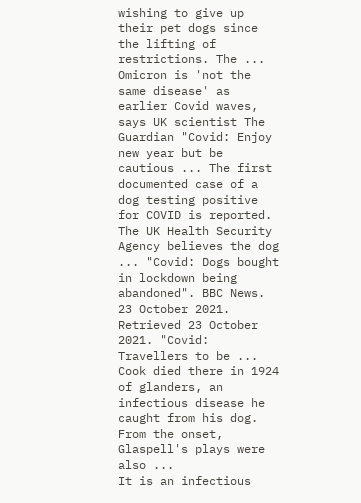wishing to give up their pet dogs since the lifting of restrictions. The ... Omicron is 'not the same disease' as earlier Covid waves, says UK scientist The Guardian "Covid: Enjoy new year but be cautious ... The first documented case of a dog testing positive for COVID is reported. The UK Health Security Agency believes the dog ... "Covid: Dogs bought in lockdown being abandoned". BBC News. 23 October 2021. Retrieved 23 October 2021. "Covid: Travellers to be ...
Cook died there in 1924 of glanders, an infectious disease he caught from his dog. From the onset, Glaspell's plays were also ...
It is an infectious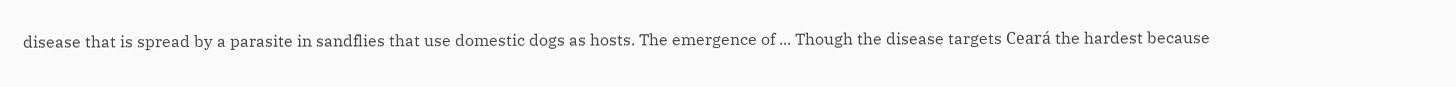disease that is spread by a parasite in sandflies that use domestic dogs as hosts. The emergence of ... Though the disease targets Ceará the hardest because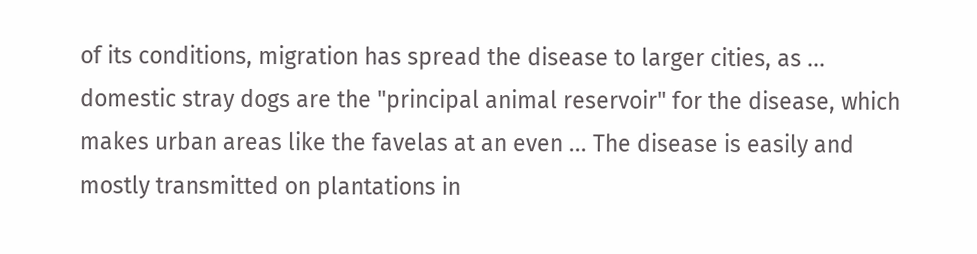of its conditions, migration has spread the disease to larger cities, as ... domestic stray dogs are the "principal animal reservoir" for the disease, which makes urban areas like the favelas at an even ... The disease is easily and mostly transmitted on plantations in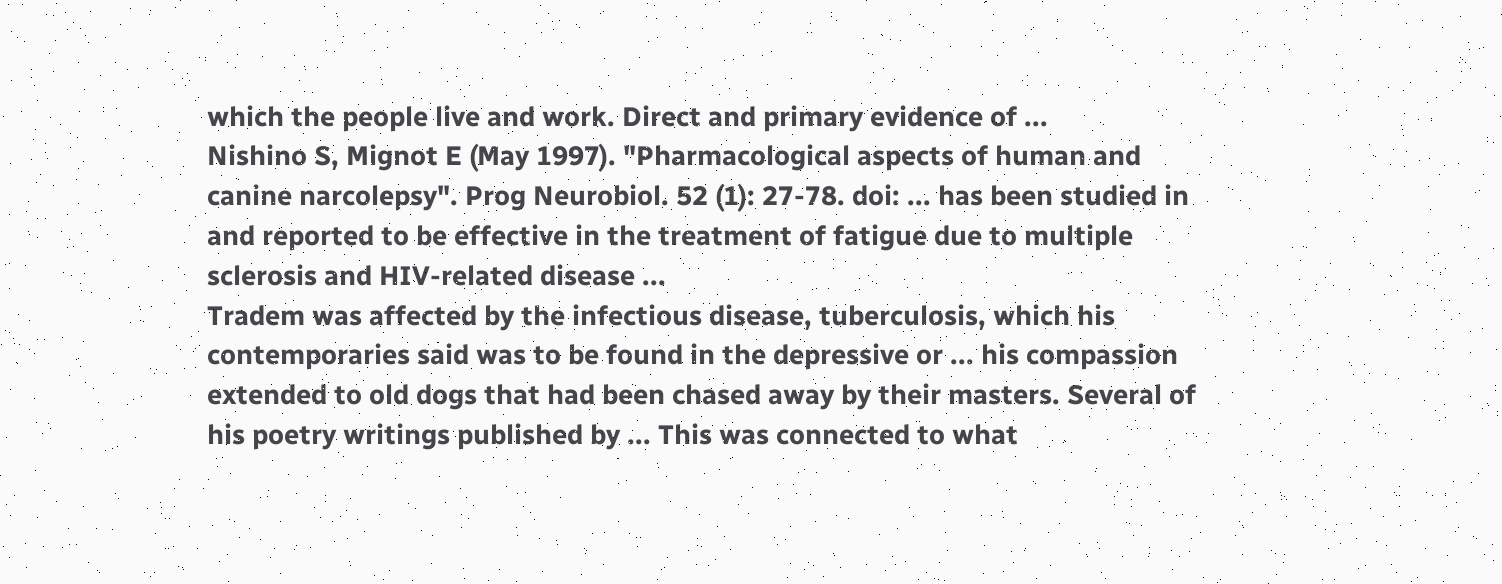which the people live and work. Direct and primary evidence of ...
Nishino S, Mignot E (May 1997). "Pharmacological aspects of human and canine narcolepsy". Prog Neurobiol. 52 (1): 27-78. doi: ... has been studied in and reported to be effective in the treatment of fatigue due to multiple sclerosis and HIV-related disease ...
Tradem was affected by the infectious disease, tuberculosis, which his contemporaries said was to be found in the depressive or ... his compassion extended to old dogs that had been chased away by their masters. Several of his poetry writings published by ... This was connected to what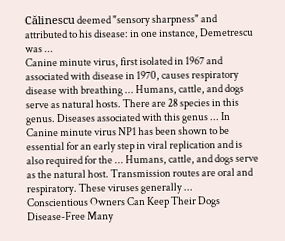Călinescu deemed "sensory sharpness" and attributed to his disease: in one instance, Demetrescu was ...
Canine minute virus, first isolated in 1967 and associated with disease in 1970, causes respiratory disease with breathing ... Humans, cattle, and dogs serve as natural hosts. There are 28 species in this genus. Diseases associated with this genus ... In Canine minute virus NP1 has been shown to be essential for an early step in viral replication and is also required for the ... Humans, cattle, and dogs serve as the natural host. Transmission routes are oral and respiratory. These viruses generally ...
Conscientious Owners Can Keep Their Dogs Disease-Free Many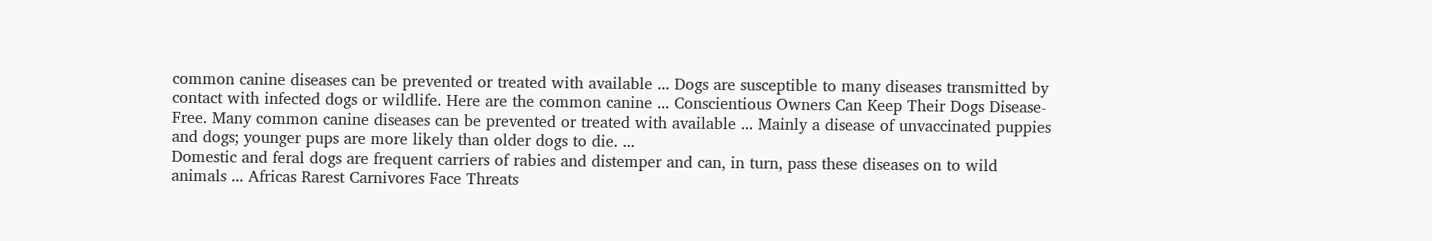common canine diseases can be prevented or treated with available ... Dogs are susceptible to many diseases transmitted by contact with infected dogs or wildlife. Here are the common canine ... Conscientious Owners Can Keep Their Dogs Disease-Free. Many common canine diseases can be prevented or treated with available ... Mainly a disease of unvaccinated puppies and dogs; younger pups are more likely than older dogs to die. ...
Domestic and feral dogs are frequent carriers of rabies and distemper and can, in turn, pass these diseases on to wild animals ... Africas Rarest Carnivores Face Threats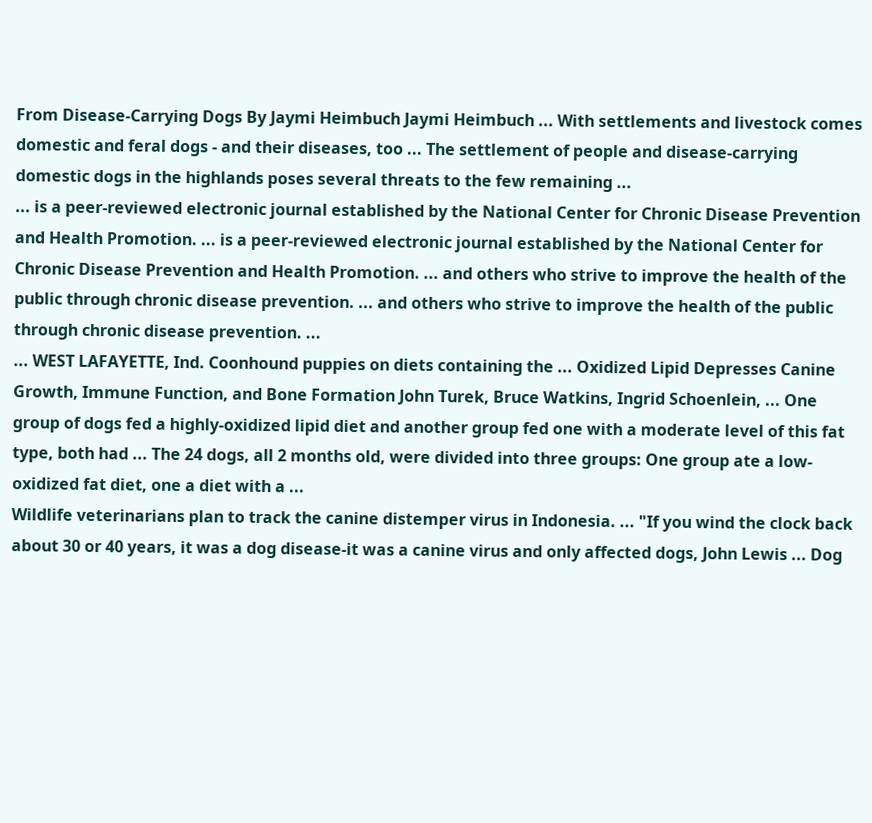From Disease-Carrying Dogs By Jaymi Heimbuch Jaymi Heimbuch ... With settlements and livestock comes domestic and feral dogs - and their diseases, too ... The settlement of people and disease-carrying domestic dogs in the highlands poses several threats to the few remaining ...
... is a peer-reviewed electronic journal established by the National Center for Chronic Disease Prevention and Health Promotion. ... is a peer-reviewed electronic journal established by the National Center for Chronic Disease Prevention and Health Promotion. ... and others who strive to improve the health of the public through chronic disease prevention. ... and others who strive to improve the health of the public through chronic disease prevention. ...
... WEST LAFAYETTE, Ind. Coonhound puppies on diets containing the ... Oxidized Lipid Depresses Canine Growth, Immune Function, and Bone Formation John Turek, Bruce Watkins, Ingrid Schoenlein, ... One group of dogs fed a highly-oxidized lipid diet and another group fed one with a moderate level of this fat type, both had ... The 24 dogs, all 2 months old, were divided into three groups: One group ate a low-oxidized fat diet, one a diet with a ...
Wildlife veterinarians plan to track the canine distemper virus in Indonesia. ... "If you wind the clock back about 30 or 40 years, it was a dog disease-it was a canine virus and only affected dogs, John Lewis ... Dog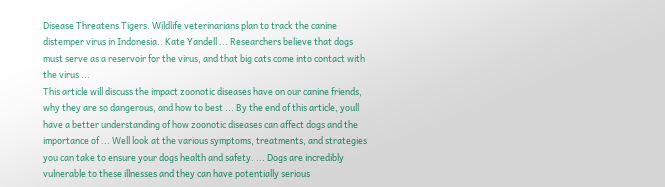Disease Threatens Tigers. Wildlife veterinarians plan to track the canine distemper virus in Indonesia.. Kate Yandell ... Researchers believe that dogs must serve as a reservoir for the virus, and that big cats come into contact with the virus ...
This article will discuss the impact zoonotic diseases have on our canine friends, why they are so dangerous, and how to best ... By the end of this article, youll have a better understanding of how zoonotic diseases can affect dogs and the importance of ... Well look at the various symptoms, treatments, and strategies you can take to ensure your dogs health and safety. ... Dogs are incredibly vulnerable to these illnesses and they can have potentially serious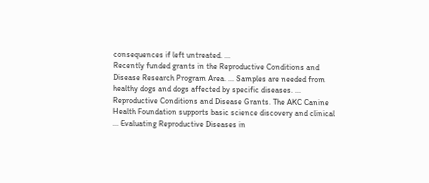consequences if left untreated. ...
Recently funded grants in the Reproductive Conditions and Disease Research Program Area. ... Samples are needed from healthy dogs and dogs affected by specific diseases. ... Reproductive Conditions and Disease Grants. The AKC Canine Health Foundation supports basic science discovery and clinical ... Evaluating Reproductive Diseases in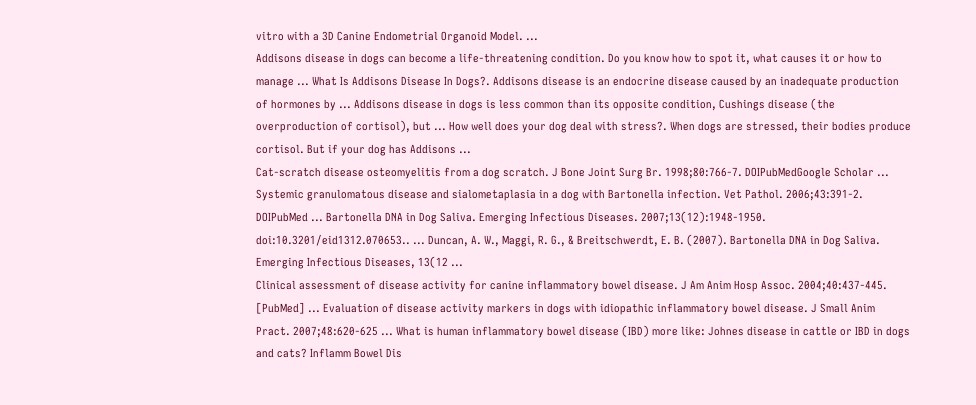vitro with a 3D Canine Endometrial Organoid Model. ...
Addisons disease in dogs can become a life-threatening condition. Do you know how to spot it, what causes it or how to manage ... What Is Addisons Disease In Dogs?. Addisons disease is an endocrine disease caused by an inadequate production of hormones by ... Addisons disease in dogs is less common than its opposite condition, Cushings disease (the overproduction of cortisol), but ... How well does your dog deal with stress?. When dogs are stressed, their bodies produce cortisol. But if your dog has Addisons ...
Cat-scratch disease osteomyelitis from a dog scratch. J Bone Joint Surg Br. 1998;80:766-7. DOIPubMedGoogle Scholar ... Systemic granulomatous disease and sialometaplasia in a dog with Bartonella infection. Vet Pathol. 2006;43:391-2. DOIPubMed ... Bartonella DNA in Dog Saliva. Emerging Infectious Diseases. 2007;13(12):1948-1950. doi:10.3201/eid1312.070653.. ... Duncan, A. W., Maggi, R. G., & Breitschwerdt, E. B. (2007). Bartonella DNA in Dog Saliva. Emerging Infectious Diseases, 13(12 ...
Clinical assessment of disease activity for canine inflammatory bowel disease. J Am Anim Hosp Assoc. 2004;40:437-445. [PubMed] ... Evaluation of disease activity markers in dogs with idiopathic inflammatory bowel disease. J Small Anim Pract. 2007;48:620-625 ... What is human inflammatory bowel disease (IBD) more like: Johnes disease in cattle or IBD in dogs and cats? Inflamm Bowel Dis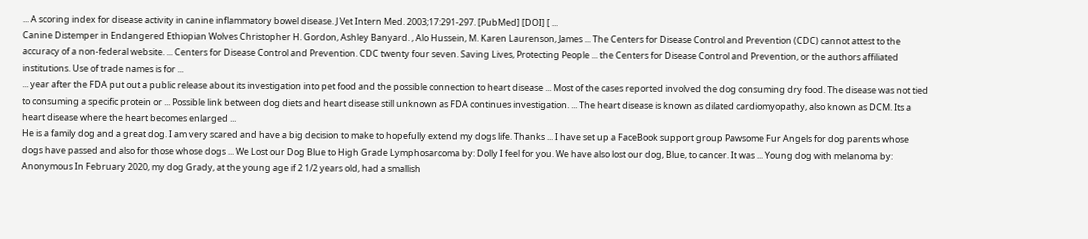... A scoring index for disease activity in canine inflammatory bowel disease. J Vet Intern Med. 2003;17:291-297. [PubMed] [DOI] [ ...
Canine Distemper in Endangered Ethiopian Wolves Christopher H. Gordon, Ashley Banyard. , Alo Hussein, M. Karen Laurenson, James ... The Centers for Disease Control and Prevention (CDC) cannot attest to the accuracy of a non-federal website. ... Centers for Disease Control and Prevention. CDC twenty four seven. Saving Lives, Protecting People ... the Centers for Disease Control and Prevention, or the authors affiliated institutions. Use of trade names is for ...
... year after the FDA put out a public release about its investigation into pet food and the possible connection to heart disease ... Most of the cases reported involved the dog consuming dry food. The disease was not tied to consuming a specific protein or ... Possible link between dog diets and heart disease still unknown as FDA continues investigation. ... The heart disease is known as dilated cardiomyopathy, also known as DCM. Its a heart disease where the heart becomes enlarged ...
He is a family dog and a great dog. I am very scared and have a big decision to make to hopefully extend my dogs life. Thanks ... I have set up a FaceBook support group Pawsome Fur Angels for dog parents whose dogs have passed and also for those whose dogs ... We Lost our Dog Blue to High Grade Lymphosarcoma by: Dolly I feel for you. We have also lost our dog, Blue, to cancer. It was ... Young dog with melanoma by: Anonymous In February 2020, my dog Grady, at the young age if 2 1/2 years old, had a smallish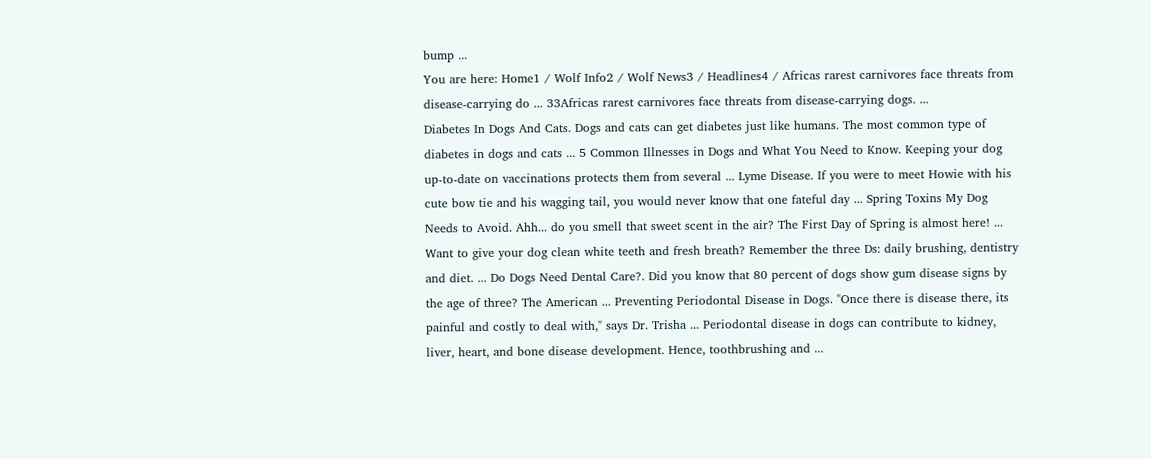bump ...
You are here: Home1 / Wolf Info2 / Wolf News3 / Headlines4 / Africas rarest carnivores face threats from disease-carrying do ... 33Africas rarest carnivores face threats from disease-carrying dogs. ...
Diabetes In Dogs And Cats. Dogs and cats can get diabetes just like humans. The most common type of diabetes in dogs and cats ... 5 Common Illnesses in Dogs and What You Need to Know. Keeping your dog up-to-date on vaccinations protects them from several ... Lyme Disease. If you were to meet Howie with his cute bow tie and his wagging tail, you would never know that one fateful day ... Spring Toxins My Dog Needs to Avoid. Ahh... do you smell that sweet scent in the air? The First Day of Spring is almost here! ...
Want to give your dog clean white teeth and fresh breath? Remember the three Ds: daily brushing, dentistry and diet. ... Do Dogs Need Dental Care?. Did you know that 80 percent of dogs show gum disease signs by the age of three? The American ... Preventing Periodontal Disease in Dogs. "Once there is disease there, its painful and costly to deal with," says Dr. Trisha ... Periodontal disease in dogs can contribute to kidney, liver, heart, and bone disease development. Hence, toothbrushing and ...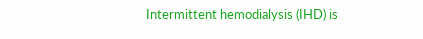Intermittent hemodialysis (IHD) is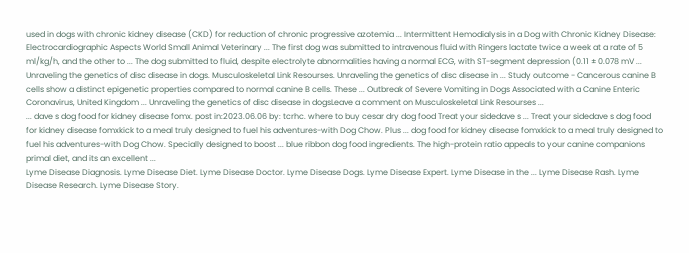used in dogs with chronic kidney disease (CKD) for reduction of chronic progressive azotemia ... Intermittent Hemodialysis in a Dog with Chronic Kidney Disease: Electrocardiographic Aspects World Small Animal Veterinary ... The first dog was submitted to intravenous fluid with Ringers lactate twice a week at a rate of 5 ml/kg/h, and the other to ... The dog submitted to fluid, despite electrolyte abnormalities having a normal ECG, with ST-segment depression (0.11 ± 0.078 mV ...
Unraveling the genetics of disc disease in dogs. Musculoskeletal Link Resourses. Unraveling the genetics of disc disease in ... Study outcome - Cancerous canine B cells show a distinct epigenetic properties compared to normal canine B cells. These ... Outbreak of Severe Vomiting in Dogs Associated with a Canine Enteric Coronavirus, United Kingdom ... Unraveling the genetics of disc disease in dogsLeave a comment on Musculoskeletal Link Resourses ...
... dave s dog food for kidney disease fomx. post in:2023.06.06 by: tcrhc. where to buy cesar dry dog food Treat your sidedave s ... Treat your sidedave s dog food for kidney disease fomxkick to a meal truly designed to fuel his adventures-with Dog Chow. Plus ... dog food for kidney disease fomxkick to a meal truly designed to fuel his adventures-with Dog Chow. Specially designed to boost ... blue ribbon dog food ingredients. The high-protein ratio appeals to your canine companions primal diet, and its an excellent ...
Lyme Disease Diagnosis. Lyme Disease Diet. Lyme Disease Doctor. Lyme Disease Dogs. Lyme Disease Expert. Lyme Disease in the ... Lyme Disease Rash. Lyme Disease Research. Lyme Disease Story.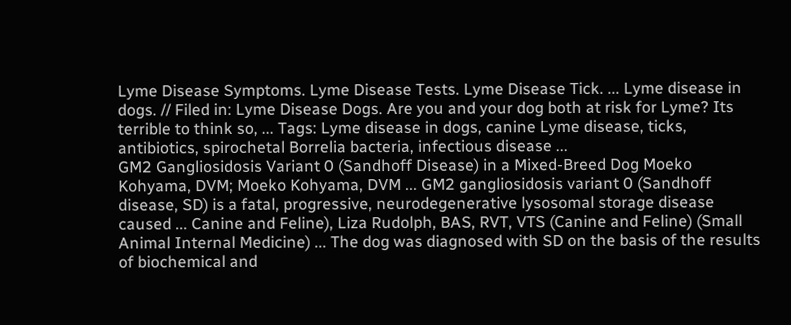Lyme Disease Symptoms. Lyme Disease Tests. Lyme Disease Tick. ... Lyme disease in dogs. // Filed in: Lyme Disease Dogs. Are you and your dog both at risk for Lyme? Its terrible to think so, ... Tags: Lyme disease in dogs, canine Lyme disease, ticks, antibiotics, spirochetal Borrelia bacteria, infectious disease ...
GM2 Gangliosidosis Variant 0 (Sandhoff Disease) in a Mixed-Breed Dog Moeko Kohyama, DVM; Moeko Kohyama, DVM ... GM2 gangliosidosis variant 0 (Sandhoff disease, SD) is a fatal, progressive, neurodegenerative lysosomal storage disease caused ... Canine and Feline), Liza Rudolph, BAS, RVT, VTS (Canine and Feline) (Small Animal Internal Medicine) ... The dog was diagnosed with SD on the basis of the results of biochemical and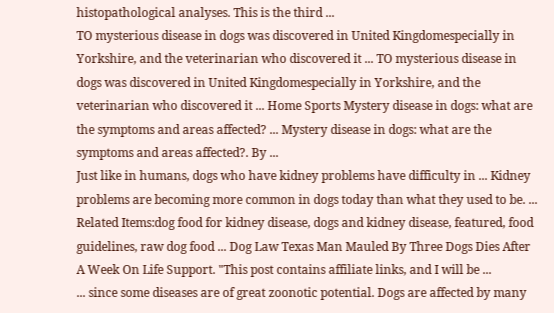histopathological analyses. This is the third ...
TO mysterious disease in dogs was discovered in United Kingdomespecially in Yorkshire, and the veterinarian who discovered it ... TO mysterious disease in dogs was discovered in United Kingdomespecially in Yorkshire, and the veterinarian who discovered it ... Home Sports Mystery disease in dogs: what are the symptoms and areas affected? ... Mystery disease in dogs: what are the symptoms and areas affected?. By ...
Just like in humans, dogs who have kidney problems have difficulty in ... Kidney problems are becoming more common in dogs today than what they used to be. ... Related Items:dog food for kidney disease, dogs and kidney disease, featured, food guidelines, raw dog food ... Dog Law Texas Man Mauled By Three Dogs Dies After A Week On Life Support. "This post contains affiliate links, and I will be ...
... since some diseases are of great zoonotic potential. Dogs are affected by many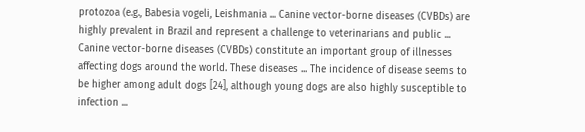protozoa (e.g., Babesia vogeli, Leishmania ... Canine vector-borne diseases (CVBDs) are highly prevalent in Brazil and represent a challenge to veterinarians and public ... Canine vector-borne diseases (CVBDs) constitute an important group of illnesses affecting dogs around the world. These diseases ... The incidence of disease seems to be higher among adult dogs [24], although young dogs are also highly susceptible to infection ...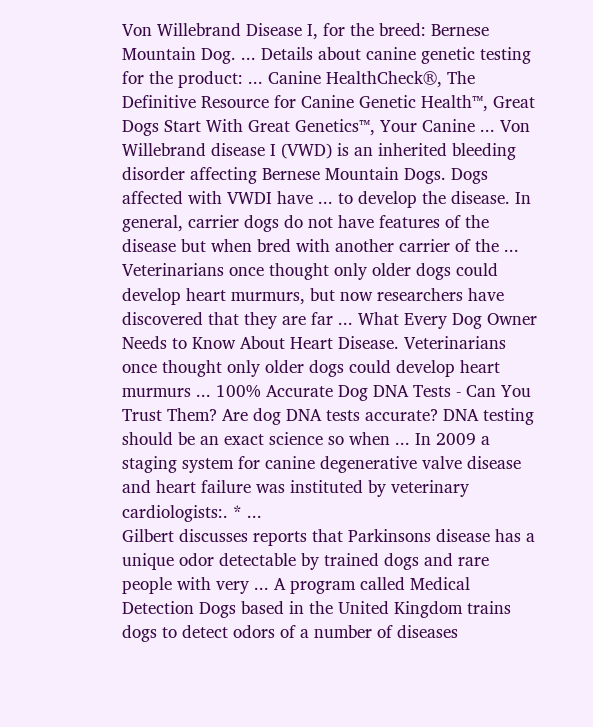Von Willebrand Disease I, for the breed: Bernese Mountain Dog. ... Details about canine genetic testing for the product: ... Canine HealthCheck®, The Definitive Resource for Canine Genetic Health™, Great Dogs Start With Great Genetics™, Your Canine ... Von Willebrand disease I (VWD) is an inherited bleeding disorder affecting Bernese Mountain Dogs. Dogs affected with VWDI have ... to develop the disease. In general, carrier dogs do not have features of the disease but when bred with another carrier of the ...
Veterinarians once thought only older dogs could develop heart murmurs, but now researchers have discovered that they are far ... What Every Dog Owner Needs to Know About Heart Disease. Veterinarians once thought only older dogs could develop heart murmurs ... 100% Accurate Dog DNA Tests - Can You Trust Them? Are dog DNA tests accurate? DNA testing should be an exact science so when ... In 2009 a staging system for canine degenerative valve disease and heart failure was instituted by veterinary cardiologists:. * ...
Gilbert discusses reports that Parkinsons disease has a unique odor detectable by trained dogs and rare people with very ... A program called Medical Detection Dogs based in the United Kingdom trains dogs to detect odors of a number of diseases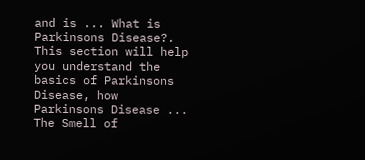and is ... What is Parkinsons Disease?. This section will help you understand the basics of Parkinsons Disease, how Parkinsons Disease ... The Smell of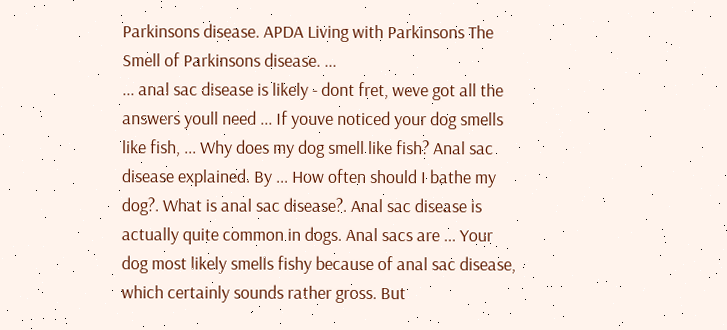Parkinsons disease. APDA Living with Parkinsons The Smell of Parkinsons disease. ...
... anal sac disease is likely - dont fret, weve got all the answers youll need ... If youve noticed your dog smells like fish, ... Why does my dog smell like fish? Anal sac disease explained. By ... How often should I bathe my dog?. What is anal sac disease?. Anal sac disease is actually quite common in dogs. Anal sacs are ... Your dog most likely smells fishy because of anal sac disease, which certainly sounds rather gross. But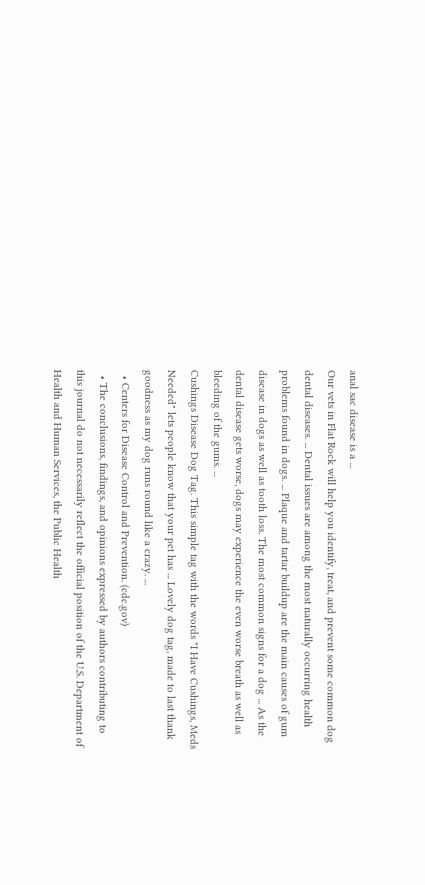anal sac disease is a ...
Our vets in Flat Rock will help you identify, treat, and prevent some common dog dental diseases. ... Dental issues are among the most naturally occurring health problems found in dogs. ... Plaque and tartar buildup are the main causes of gum disease in dogs as well as tooth loss. The most common signs for a dog ... As the dental disease gets worse, dogs may experience the even worse breath as well as bleeding of the gums. ...
Cushings Disease Dog Tag. This simple tag with the words "I Have Cushings, Meds Needed" lets people know that your pet has ... Lovely dog tag, made to last thank goodness as my dog runs round like a crazy. ...
  • Centers for Disease Control and Prevention. (cdc.gov)
  • The conclusions, findings, and opinions expressed by authors contributing to this journal do not necessarily reflect the official position of the U.S. Department of Health and Human Services, the Public Health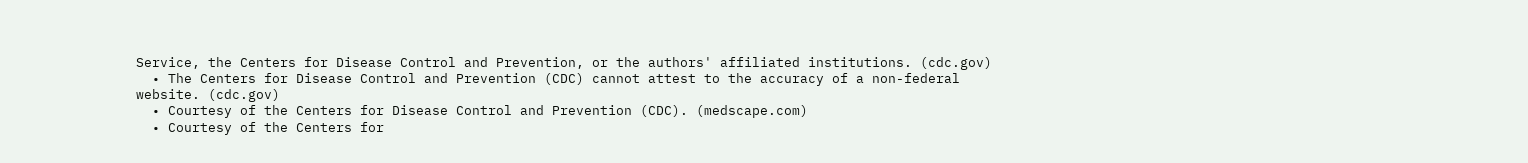Service, the Centers for Disease Control and Prevention, or the authors' affiliated institutions. (cdc.gov)
  • The Centers for Disease Control and Prevention (CDC) cannot attest to the accuracy of a non-federal website. (cdc.gov)
  • Courtesy of the Centers for Disease Control and Prevention (CDC). (medscape.com)
  • Courtesy of the Centers for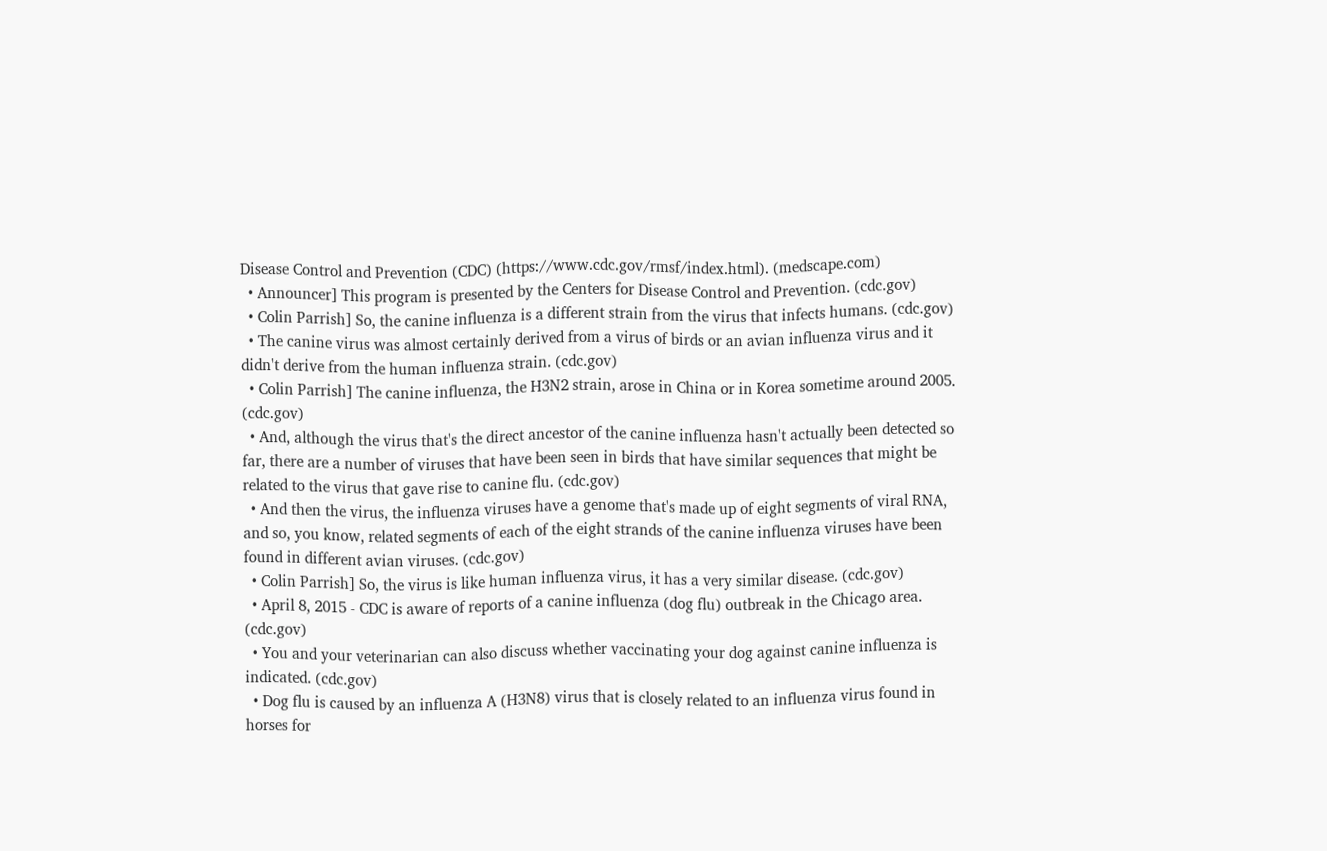Disease Control and Prevention (CDC) (https://www.cdc.gov/rmsf/index.html). (medscape.com)
  • Announcer] This program is presented by the Centers for Disease Control and Prevention. (cdc.gov)
  • Colin Parrish] So, the canine influenza is a different strain from the virus that infects humans. (cdc.gov)
  • The canine virus was almost certainly derived from a virus of birds or an avian influenza virus and it didn't derive from the human influenza strain. (cdc.gov)
  • Colin Parrish] The canine influenza, the H3N2 strain, arose in China or in Korea sometime around 2005. (cdc.gov)
  • And, although the virus that's the direct ancestor of the canine influenza hasn't actually been detected so far, there are a number of viruses that have been seen in birds that have similar sequences that might be related to the virus that gave rise to canine flu. (cdc.gov)
  • And then the virus, the influenza viruses have a genome that's made up of eight segments of viral RNA, and so, you know, related segments of each of the eight strands of the canine influenza viruses have been found in different avian viruses. (cdc.gov)
  • Colin Parrish] So, the virus is like human influenza virus, it has a very similar disease. (cdc.gov)
  • April 8, 2015 - CDC is aware of reports of a canine influenza (dog flu) outbreak in the Chicago area. (cdc.gov)
  • You and your veterinarian can also discuss whether vaccinating your dog against canine influenza is indicated. (cdc.gov)
  • Dog flu is caused by an influenza A (H3N8) virus that is closely related to an influenza virus found in horses for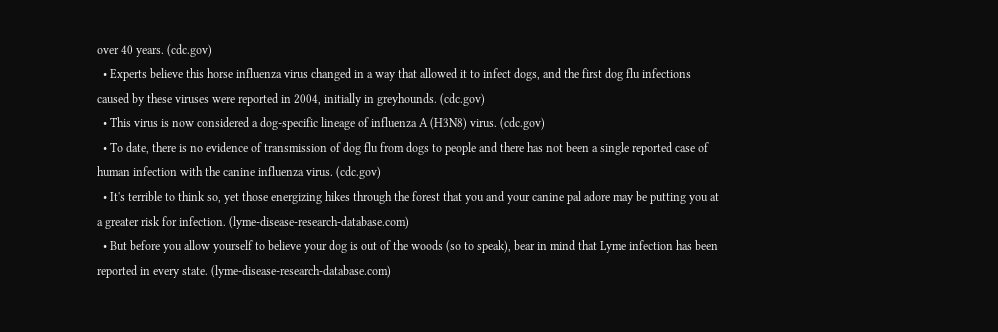over 40 years. (cdc.gov)
  • Experts believe this horse influenza virus changed in a way that allowed it to infect dogs, and the first dog flu infections caused by these viruses were reported in 2004, initially in greyhounds. (cdc.gov)
  • This virus is now considered a dog-specific lineage of influenza A (H3N8) virus. (cdc.gov)
  • To date, there is no evidence of transmission of dog flu from dogs to people and there has not been a single reported case of human infection with the canine influenza virus. (cdc.gov)
  • It's terrible to think so, yet those energizing hikes through the forest that you and your canine pal adore may be putting you at a greater risk for infection. (lyme-disease-research-database.com)
  • But before you allow yourself to believe your dog is out of the woods (so to speak), bear in mind that Lyme infection has been reported in every state. (lyme-disease-research-database.com)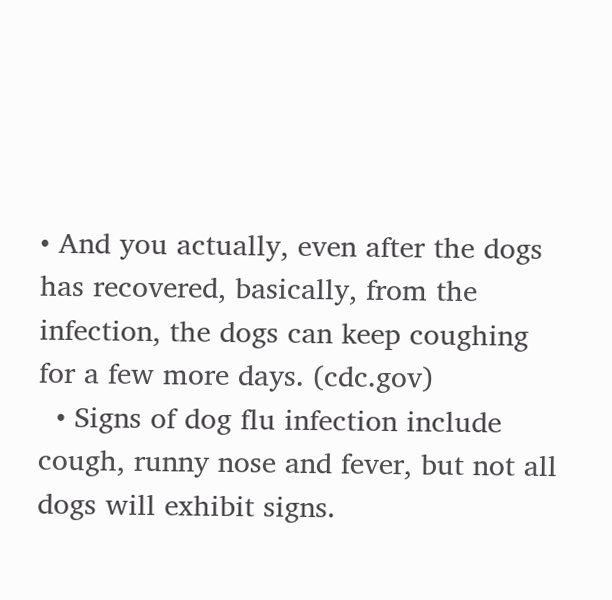• And you actually, even after the dogs has recovered, basically, from the infection, the dogs can keep coughing for a few more days. (cdc.gov)
  • Signs of dog flu infection include cough, runny nose and fever, but not all dogs will exhibit signs.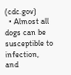(cdc.gov)
  • Almost all dogs can be susceptible to infection, and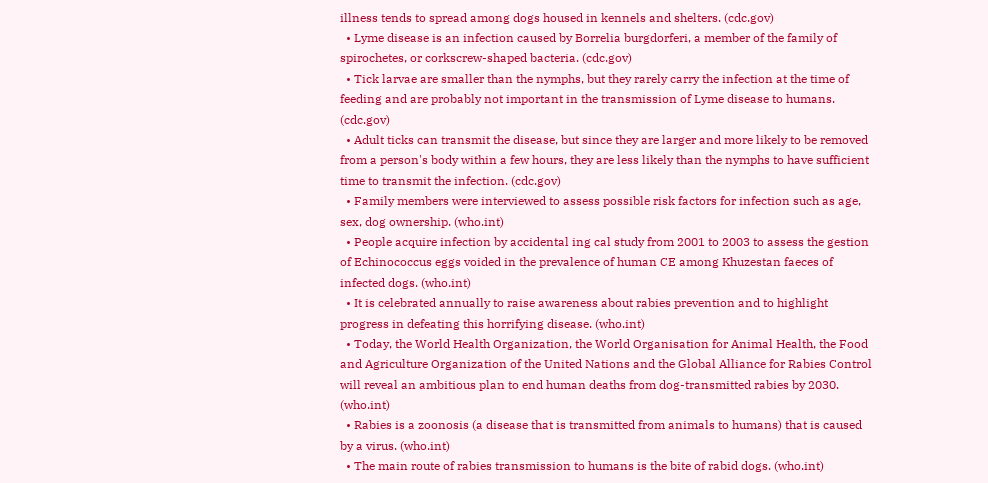illness tends to spread among dogs housed in kennels and shelters. (cdc.gov)
  • Lyme disease is an infection caused by Borrelia burgdorferi, a member of the family of spirochetes, or corkscrew-shaped bacteria. (cdc.gov)
  • Tick larvae are smaller than the nymphs, but they rarely carry the infection at the time of feeding and are probably not important in the transmission of Lyme disease to humans. (cdc.gov)
  • Adult ticks can transmit the disease, but since they are larger and more likely to be removed from a person's body within a few hours, they are less likely than the nymphs to have sufficient time to transmit the infection. (cdc.gov)
  • Family members were interviewed to assess possible risk factors for infection such as age, sex, dog ownership. (who.int)
  • People acquire infection by accidental ing cal study from 2001 to 2003 to assess the gestion of Echinococcus eggs voided in the prevalence of human CE among Khuzestan faeces of infected dogs. (who.int)
  • It is celebrated annually to raise awareness about rabies prevention and to highlight progress in defeating this horrifying disease. (who.int)
  • Today, the World Health Organization, the World Organisation for Animal Health, the Food and Agriculture Organization of the United Nations and the Global Alliance for Rabies Control will reveal an ambitious plan to end human deaths from dog-transmitted rabies by 2030. (who.int)
  • Rabies is a zoonosis (a disease that is transmitted from animals to humans) that is caused by a virus. (who.int)
  • The main route of rabies transmission to humans is the bite of rabid dogs. (who.int)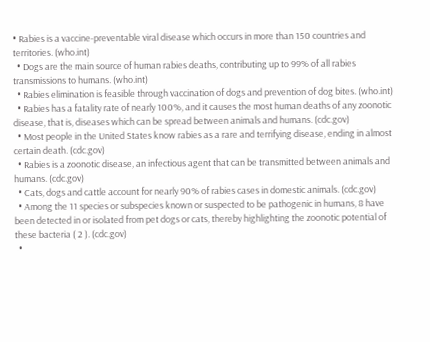• Rabies is a vaccine-preventable viral disease which occurs in more than 150 countries and territories. (who.int)
  • Dogs are the main source of human rabies deaths, contributing up to 99% of all rabies transmissions to humans. (who.int)
  • Rabies elimination is feasible through vaccination of dogs and prevention of dog bites. (who.int)
  • Rabies has a fatality rate of nearly 100%, and it causes the most human deaths of any zoonotic disease, that is, diseases which can be spread between animals and humans. (cdc.gov)
  • Most people in the United States know rabies as a rare and terrifying disease, ending in almost certain death. (cdc.gov)
  • Rabies is a zoonotic disease, an infectious agent that can be transmitted between animals and humans. (cdc.gov)
  • Cats, dogs and cattle account for nearly 90% of rabies cases in domestic animals. (cdc.gov)
  • Among the 11 species or subspecies known or suspected to be pathogenic in humans, 8 have been detected in or isolated from pet dogs or cats, thereby highlighting the zoonotic potential of these bacteria ( 2 ). (cdc.gov)
  •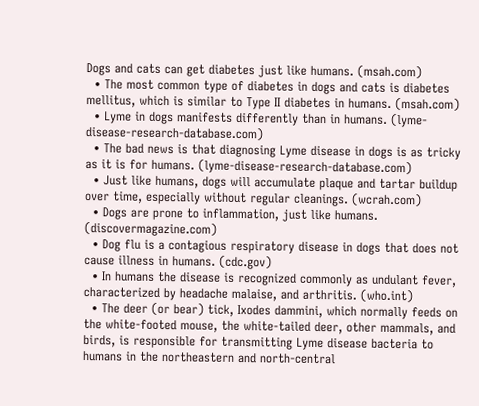Dogs and cats can get diabetes just like humans. (msah.com)
  • The most common type of diabetes in dogs and cats is diabetes mellitus, which is similar to Type II diabetes in humans. (msah.com)
  • Lyme in dogs manifests differently than in humans. (lyme-disease-research-database.com)
  • The bad news is that diagnosing Lyme disease in dogs is as tricky as it is for humans. (lyme-disease-research-database.com)
  • Just like humans, dogs will accumulate plaque and tartar buildup over time, especially without regular cleanings. (wcrah.com)
  • Dogs are prone to inflammation, just like humans. (discovermagazine.com)
  • Dog flu is a contagious respiratory disease in dogs that does not cause illness in humans. (cdc.gov)
  • In humans the disease is recognized commonly as undulant fever, characterized by headache malaise, and arthritis. (who.int)
  • The deer (or bear) tick, Ixodes dammini, which normally feeds on the white-footed mouse, the white-tailed deer, other mammals, and birds, is responsible for transmitting Lyme disease bacteria to humans in the northeastern and north-central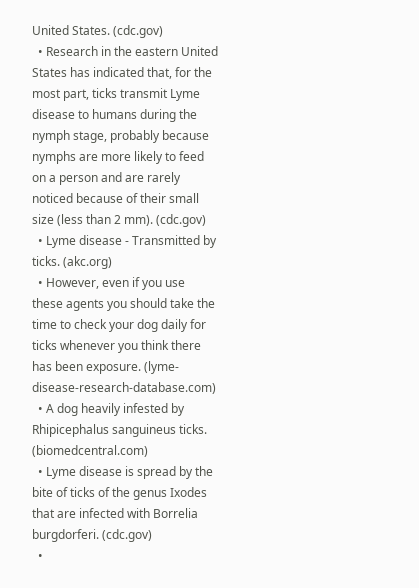United States. (cdc.gov)
  • Research in the eastern United States has indicated that, for the most part, ticks transmit Lyme disease to humans during the nymph stage, probably because nymphs are more likely to feed on a person and are rarely noticed because of their small size (less than 2 mm). (cdc.gov)
  • Lyme disease - Transmitted by ticks. (akc.org)
  • However, even if you use these agents you should take the time to check your dog daily for ticks whenever you think there has been exposure. (lyme-disease-research-database.com)
  • A dog heavily infested by Rhipicephalus sanguineus ticks. (biomedcentral.com)
  • Lyme disease is spread by the bite of ticks of the genus Ixodes that are infected with Borrelia burgdorferi. (cdc.gov)
  •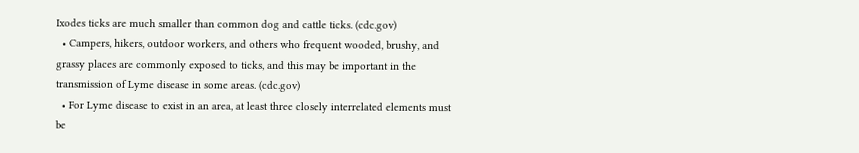Ixodes ticks are much smaller than common dog and cattle ticks. (cdc.gov)
  • Campers, hikers, outdoor workers, and others who frequent wooded, brushy, and grassy places are commonly exposed to ticks, and this may be important in the transmission of Lyme disease in some areas. (cdc.gov)
  • For Lyme disease to exist in an area, at least three closely interrelated elements must be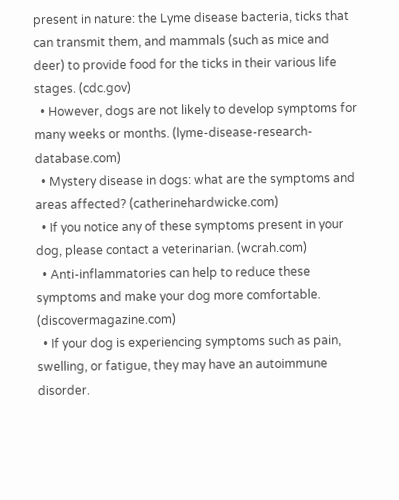present in nature: the Lyme disease bacteria, ticks that can transmit them, and mammals (such as mice and deer) to provide food for the ticks in their various life stages. (cdc.gov)
  • However, dogs are not likely to develop symptoms for many weeks or months. (lyme-disease-research-database.com)
  • Mystery disease in dogs: what are the symptoms and areas affected? (catherinehardwicke.com)
  • If you notice any of these symptoms present in your dog, please contact a veterinarian. (wcrah.com)
  • Anti-inflammatories can help to reduce these symptoms and make your dog more comfortable. (discovermagazine.com)
  • If your dog is experiencing symptoms such as pain, swelling, or fatigue, they may have an autoimmune disorder.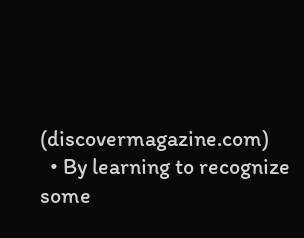(discovermagazine.com)
  • By learning to recognize some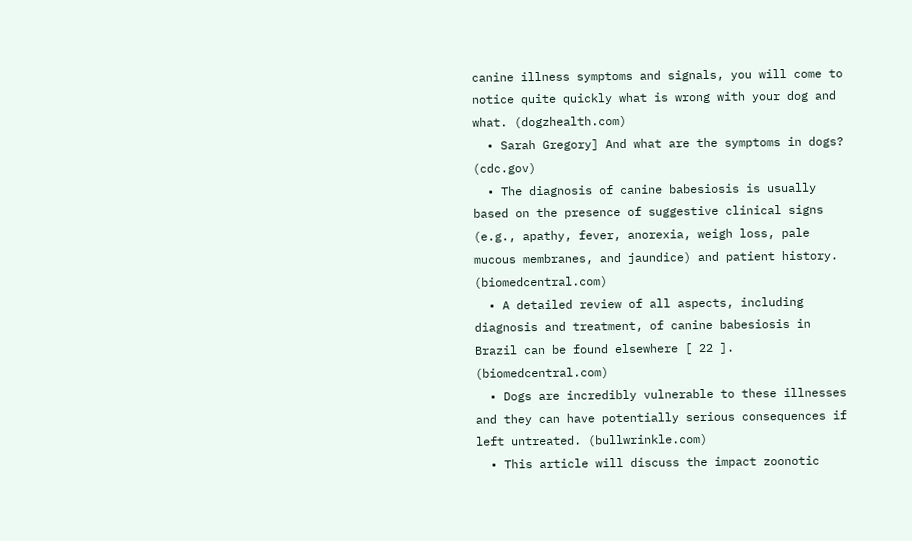canine illness symptoms and signals, you will come to notice quite quickly what is wrong with your dog and what. (dogzhealth.com)
  • Sarah Gregory] And what are the symptoms in dogs? (cdc.gov)
  • The diagnosis of canine babesiosis is usually based on the presence of suggestive clinical signs (e.g., apathy, fever, anorexia, weigh loss, pale mucous membranes, and jaundice) and patient history. (biomedcentral.com)
  • A detailed review of all aspects, including diagnosis and treatment, of canine babesiosis in Brazil can be found elsewhere [ 22 ]. (biomedcentral.com)
  • Dogs are incredibly vulnerable to these illnesses and they can have potentially serious consequences if left untreated. (bullwrinkle.com)
  • This article will discuss the impact zoonotic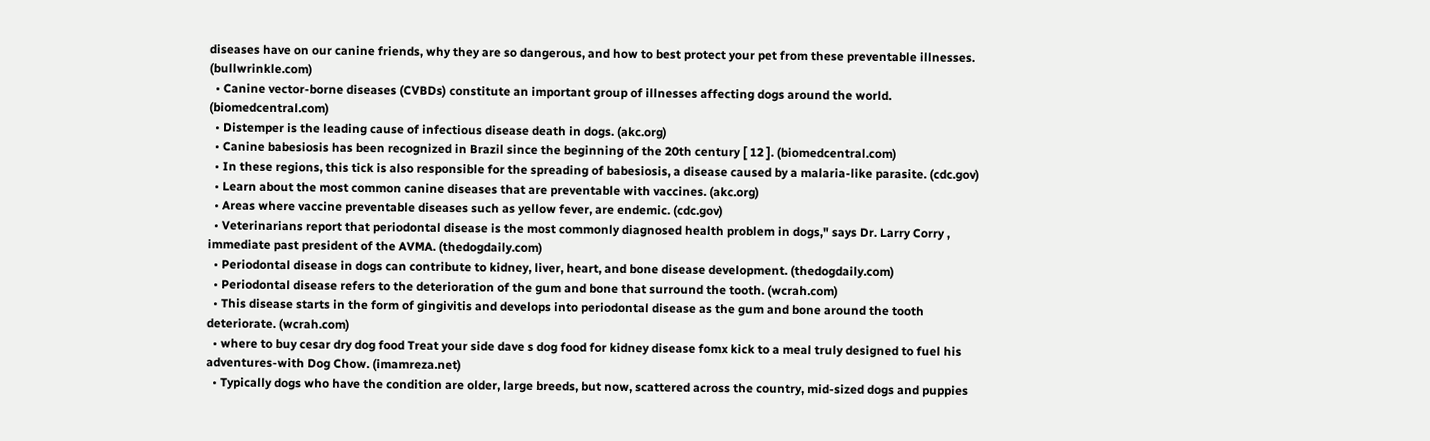diseases have on our canine friends, why they are so dangerous, and how to best protect your pet from these preventable illnesses. (bullwrinkle.com)
  • Canine vector-borne diseases (CVBDs) constitute an important group of illnesses affecting dogs around the world. (biomedcentral.com)
  • Distemper is the leading cause of infectious disease death in dogs. (akc.org)
  • Canine babesiosis has been recognized in Brazil since the beginning of the 20th century [ 12 ]. (biomedcentral.com)
  • In these regions, this tick is also responsible for the spreading of babesiosis, a disease caused by a malaria-like parasite. (cdc.gov)
  • Learn about the most common canine diseases that are preventable with vaccines. (akc.org)
  • Areas where vaccine preventable diseases such as yellow fever, are endemic. (cdc.gov)
  • Veterinarians report that periodontal disease is the most commonly diagnosed health problem in dogs," says Dr. Larry Corry , immediate past president of the AVMA. (thedogdaily.com)
  • Periodontal disease in dogs can contribute to kidney, liver, heart, and bone disease development. (thedogdaily.com)
  • Periodontal disease refers to the deterioration of the gum and bone that surround the tooth. (wcrah.com)
  • This disease starts in the form of gingivitis and develops into periodontal disease as the gum and bone around the tooth deteriorate. (wcrah.com)
  • where to buy cesar dry dog food Treat your side dave s dog food for kidney disease fomx kick to a meal truly designed to fuel his adventures-with Dog Chow. (imamreza.net)
  • Typically dogs who have the condition are older, large breeds, but now, scattered across the country, mid-sized dogs and puppies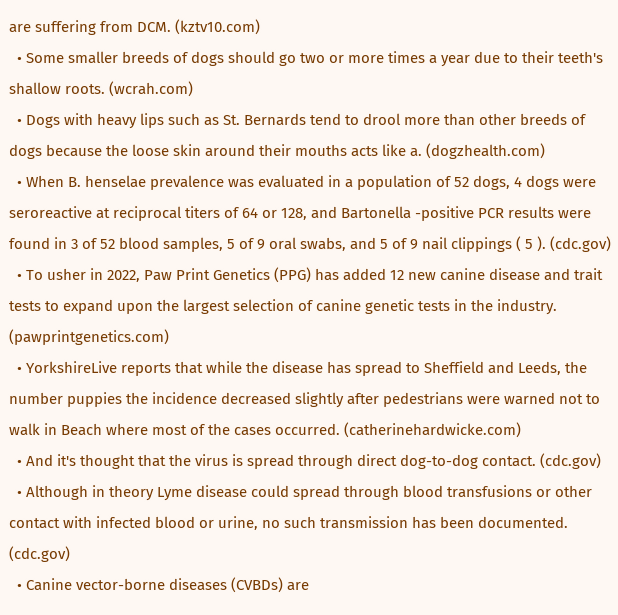are suffering from DCM. (kztv10.com)
  • Some smaller breeds of dogs should go two or more times a year due to their teeth's shallow roots. (wcrah.com)
  • Dogs with heavy lips such as St. Bernards tend to drool more than other breeds of dogs because the loose skin around their mouths acts like a. (dogzhealth.com)
  • When B. henselae prevalence was evaluated in a population of 52 dogs, 4 dogs were seroreactive at reciprocal titers of 64 or 128, and Bartonella -positive PCR results were found in 3 of 52 blood samples, 5 of 9 oral swabs, and 5 of 9 nail clippings ( 5 ). (cdc.gov)
  • To usher in 2022, Paw Print Genetics (PPG) has added 12 new canine disease and trait tests to expand upon the largest selection of canine genetic tests in the industry. (pawprintgenetics.com)
  • YorkshireLive reports that while the disease has spread to Sheffield and Leeds, the number puppies the incidence decreased slightly after pedestrians were warned not to walk in Beach where most of the cases occurred. (catherinehardwicke.com)
  • And it's thought that the virus is spread through direct dog-to-dog contact. (cdc.gov)
  • Although in theory Lyme disease could spread through blood transfusions or other contact with infected blood or urine, no such transmission has been documented. (cdc.gov)
  • Canine vector-borne diseases (CVBDs) are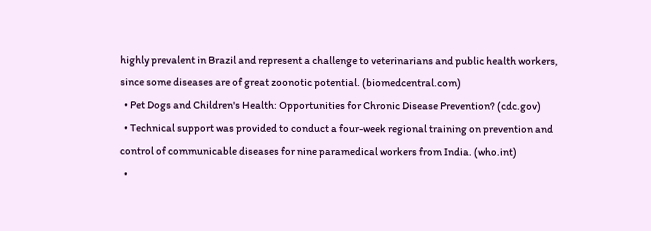highly prevalent in Brazil and represent a challenge to veterinarians and public health workers, since some diseases are of great zoonotic potential. (biomedcentral.com)
  • Pet Dogs and Children's Health: Opportunities for Chronic Disease Prevention? (cdc.gov)
  • Technical support was provided to conduct a four-week regional training on prevention and control of communicable diseases for nine paramedical workers from India. (who.int)
  •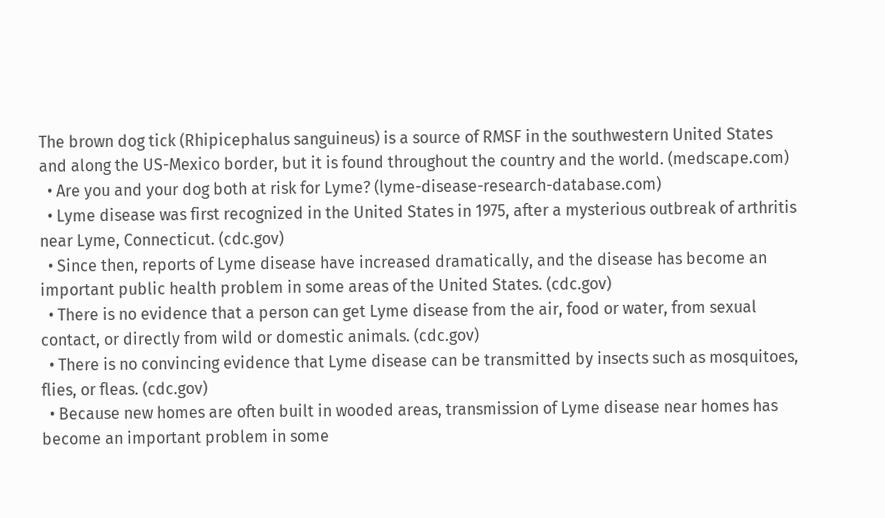The brown dog tick (Rhipicephalus sanguineus) is a source of RMSF in the southwestern United States and along the US-Mexico border, but it is found throughout the country and the world. (medscape.com)
  • Are you and your dog both at risk for Lyme? (lyme-disease-research-database.com)
  • Lyme disease was first recognized in the United States in 1975, after a mysterious outbreak of arthritis near Lyme, Connecticut. (cdc.gov)
  • Since then, reports of Lyme disease have increased dramatically, and the disease has become an important public health problem in some areas of the United States. (cdc.gov)
  • There is no evidence that a person can get Lyme disease from the air, food or water, from sexual contact, or directly from wild or domestic animals. (cdc.gov)
  • There is no convincing evidence that Lyme disease can be transmitted by insects such as mosquitoes, flies, or fleas. (cdc.gov)
  • Because new homes are often built in wooded areas, transmission of Lyme disease near homes has become an important problem in some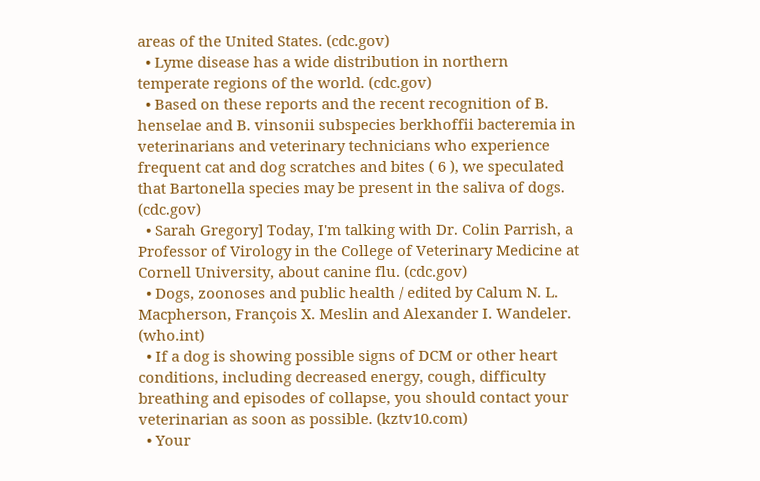areas of the United States. (cdc.gov)
  • Lyme disease has a wide distribution in northern temperate regions of the world. (cdc.gov)
  • Based on these reports and the recent recognition of B. henselae and B. vinsonii subspecies berkhoffii bacteremia in veterinarians and veterinary technicians who experience frequent cat and dog scratches and bites ( 6 ), we speculated that Bartonella species may be present in the saliva of dogs. (cdc.gov)
  • Sarah Gregory] Today, I'm talking with Dr. Colin Parrish, a Professor of Virology in the College of Veterinary Medicine at Cornell University, about canine flu. (cdc.gov)
  • Dogs, zoonoses and public health / edited by Calum N. L. Macpherson, François X. Meslin and Alexander I. Wandeler. (who.int)
  • If a dog is showing possible signs of DCM or other heart conditions, including decreased energy, cough, difficulty breathing and episodes of collapse, you should contact your veterinarian as soon as possible. (kztv10.com)
  • Your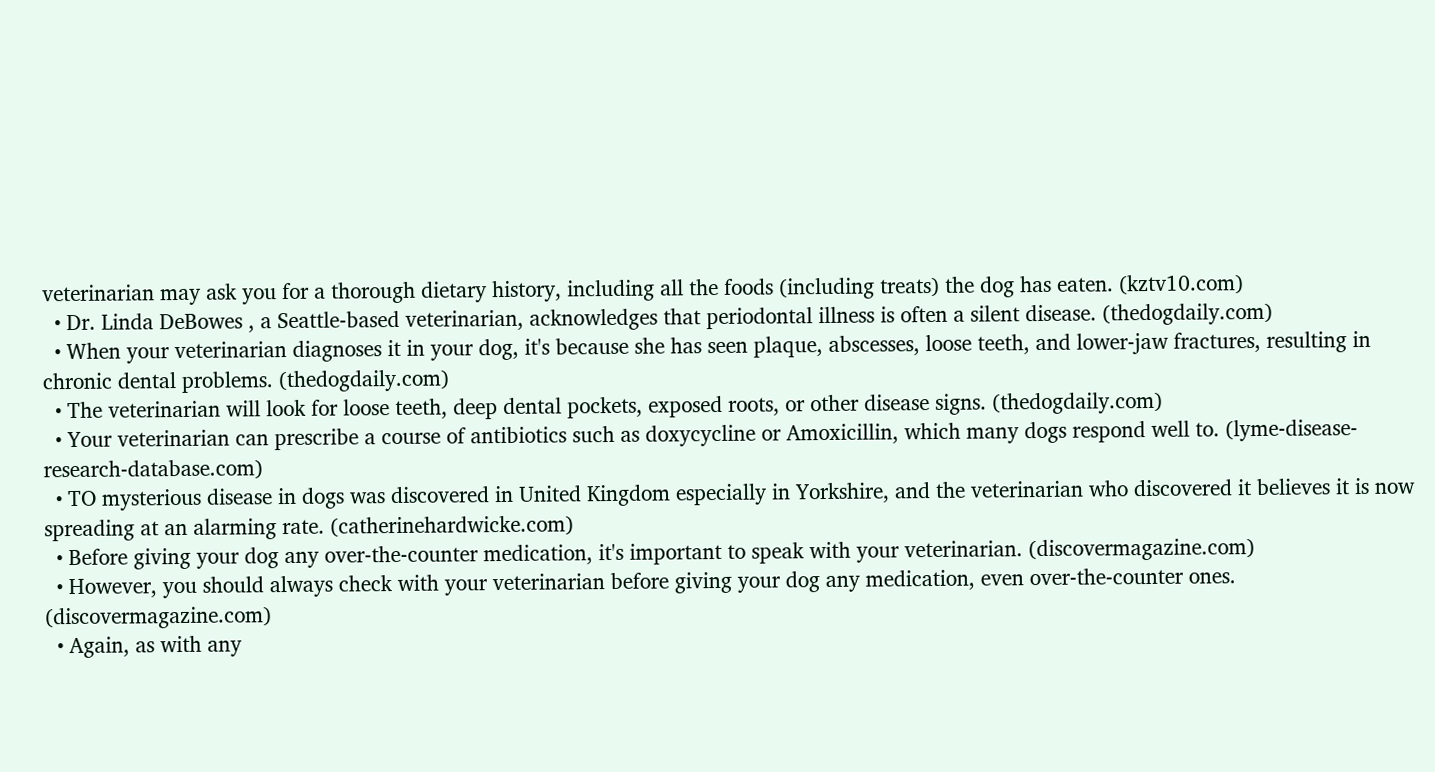veterinarian may ask you for a thorough dietary history, including all the foods (including treats) the dog has eaten. (kztv10.com)
  • Dr. Linda DeBowes , a Seattle-based veterinarian, acknowledges that periodontal illness is often a silent disease. (thedogdaily.com)
  • When your veterinarian diagnoses it in your dog, it's because she has seen plaque, abscesses, loose teeth, and lower-jaw fractures, resulting in chronic dental problems. (thedogdaily.com)
  • The veterinarian will look for loose teeth, deep dental pockets, exposed roots, or other disease signs. (thedogdaily.com)
  • Your veterinarian can prescribe a course of antibiotics such as doxycycline or Amoxicillin, which many dogs respond well to. (lyme-disease-research-database.com)
  • TO mysterious disease in dogs was discovered in United Kingdom especially in Yorkshire, and the veterinarian who discovered it believes it is now spreading at an alarming rate. (catherinehardwicke.com)
  • Before giving your dog any over-the-counter medication, it's important to speak with your veterinarian. (discovermagazine.com)
  • However, you should always check with your veterinarian before giving your dog any medication, even over-the-counter ones. (discovermagazine.com)
  • Again, as with any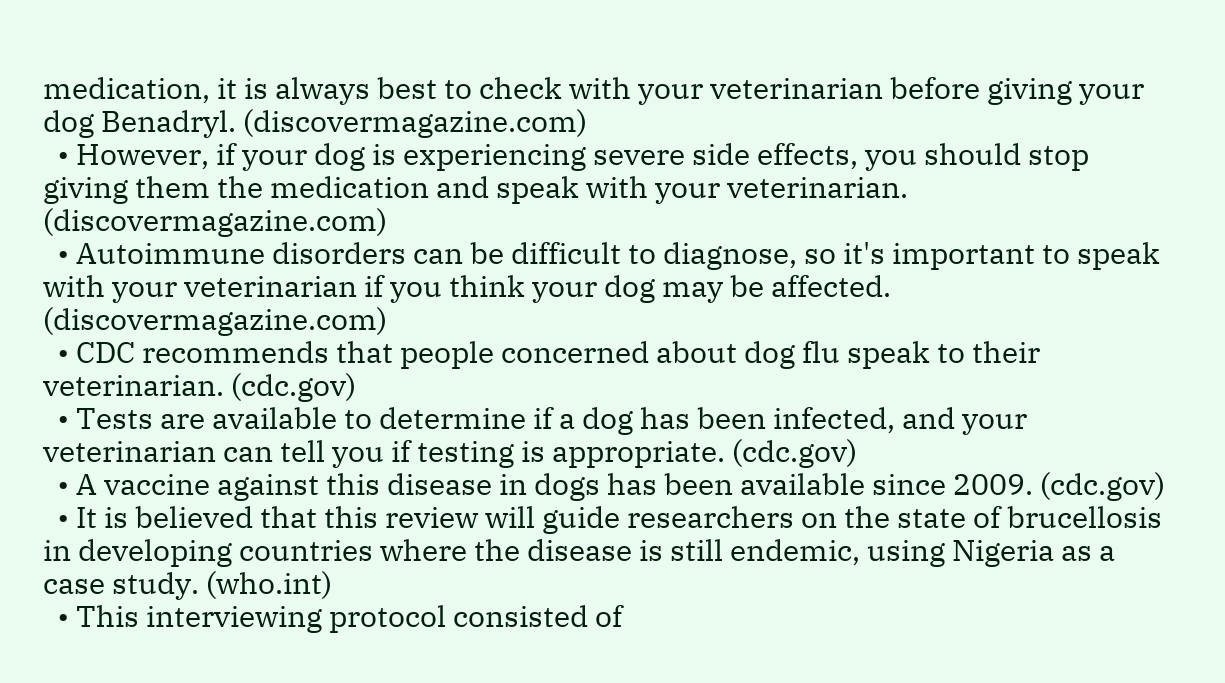medication, it is always best to check with your veterinarian before giving your dog Benadryl. (discovermagazine.com)
  • However, if your dog is experiencing severe side effects, you should stop giving them the medication and speak with your veterinarian. (discovermagazine.com)
  • Autoimmune disorders can be difficult to diagnose, so it's important to speak with your veterinarian if you think your dog may be affected. (discovermagazine.com)
  • CDC recommends that people concerned about dog flu speak to their veterinarian. (cdc.gov)
  • Tests are available to determine if a dog has been infected, and your veterinarian can tell you if testing is appropriate. (cdc.gov)
  • A vaccine against this disease in dogs has been available since 2009. (cdc.gov)
  • It is believed that this review will guide researchers on the state of brucellosis in developing countries where the disease is still endemic, using Nigeria as a case study. (who.int)
  • This interviewing protocol consisted of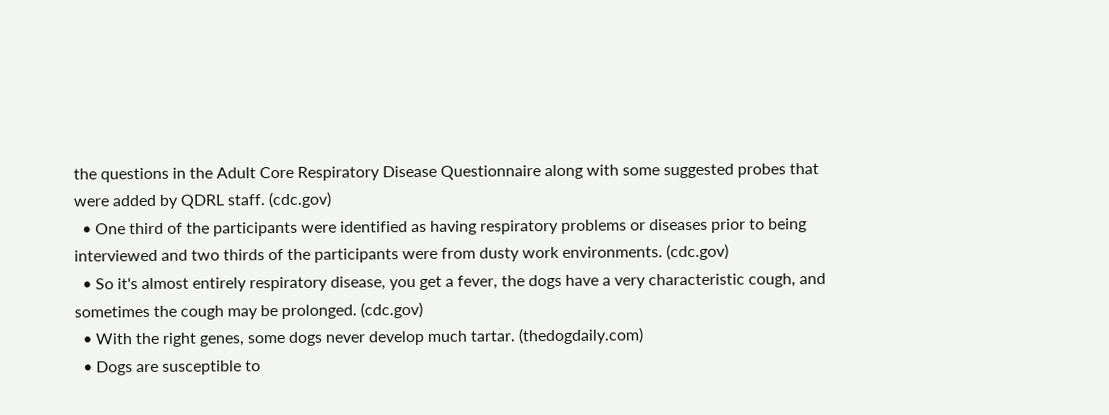the questions in the Adult Core Respiratory Disease Questionnaire along with some suggested probes that were added by QDRL staff. (cdc.gov)
  • One third of the participants were identified as having respiratory problems or diseases prior to being interviewed and two thirds of the participants were from dusty work environments. (cdc.gov)
  • So it's almost entirely respiratory disease, you get a fever, the dogs have a very characteristic cough, and sometimes the cough may be prolonged. (cdc.gov)
  • With the right genes, some dogs never develop much tartar. (thedogdaily.com)
  • Dogs are susceptible to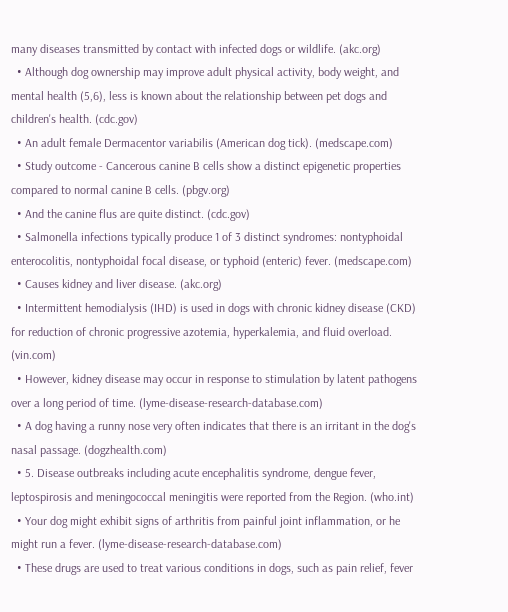many diseases transmitted by contact with infected dogs or wildlife. (akc.org)
  • Although dog ownership may improve adult physical activity, body weight, and mental health (5,6), less is known about the relationship between pet dogs and children's health. (cdc.gov)
  • An adult female Dermacentor variabilis (American dog tick). (medscape.com)
  • Study outcome - Cancerous canine B cells show a distinct epigenetic properties compared to normal canine B cells. (pbgv.org)
  • And the canine flus are quite distinct. (cdc.gov)
  • Salmonella infections typically produce 1 of 3 distinct syndromes: nontyphoidal enterocolitis, nontyphoidal focal disease, or typhoid (enteric) fever. (medscape.com)
  • Causes kidney and liver disease. (akc.org)
  • Intermittent hemodialysis (IHD) is used in dogs with chronic kidney disease (CKD) for reduction of chronic progressive azotemia, hyperkalemia, and fluid overload. (vin.com)
  • However, kidney disease may occur in response to stimulation by latent pathogens over a long period of time. (lyme-disease-research-database.com)
  • A dog having a runny nose very often indicates that there is an irritant in the dog's nasal passage. (dogzhealth.com)
  • 5. Disease outbreaks including acute encephalitis syndrome, dengue fever, leptospirosis and meningococcal meningitis were reported from the Region. (who.int)
  • Your dog might exhibit signs of arthritis from painful joint inflammation, or he might run a fever. (lyme-disease-research-database.com)
  • These drugs are used to treat various conditions in dogs, such as pain relief, fever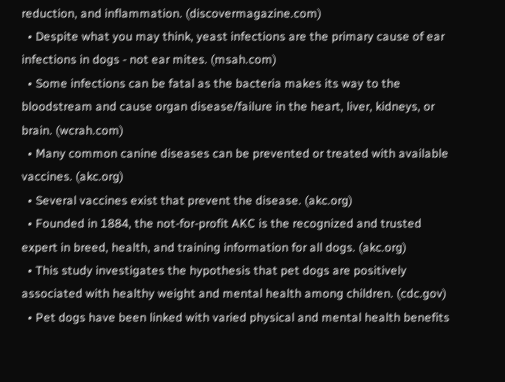reduction, and inflammation. (discovermagazine.com)
  • Despite what you may think, yeast infections are the primary cause of ear infections in dogs - not ear mites. (msah.com)
  • Some infections can be fatal as the bacteria makes its way to the bloodstream and cause organ disease/failure in the heart, liver, kidneys, or brain. (wcrah.com)
  • Many common canine diseases can be prevented or treated with available vaccines. (akc.org)
  • Several vaccines exist that prevent the disease. (akc.org)
  • Founded in 1884, the not-for-profit AKC is the recognized and trusted expert in breed, health, and training information for all dogs. (akc.org)
  • This study investigates the hypothesis that pet dogs are positively associated with healthy weight and mental health among children. (cdc.gov)
  • Pet dogs have been linked with varied physical and mental health benefits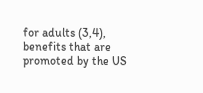for adults (3,4), benefits that are promoted by the US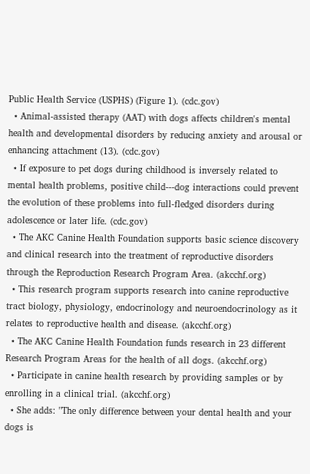Public Health Service (USPHS) (Figure 1). (cdc.gov)
  • Animal-assisted therapy (AAT) with dogs affects children's mental health and developmental disorders by reducing anxiety and arousal or enhancing attachment (13). (cdc.gov)
  • If exposure to pet dogs during childhood is inversely related to mental health problems, positive child---dog interactions could prevent the evolution of these problems into full-fledged disorders during adolescence or later life. (cdc.gov)
  • The AKC Canine Health Foundation supports basic science discovery and clinical research into the treatment of reproductive disorders through the Reproduction Research Program Area. (akcchf.org)
  • This research program supports research into canine reproductive tract biology, physiology, endocrinology and neuroendocrinology as it relates to reproductive health and disease. (akcchf.org)
  • The AKC Canine Health Foundation funds research in 23 different Research Program Areas for the health of all dogs. (akcchf.org)
  • Participate in canine health research by providing samples or by enrolling in a clinical trial. (akcchf.org)
  • She adds: "The only difference between your dental health and your dogs is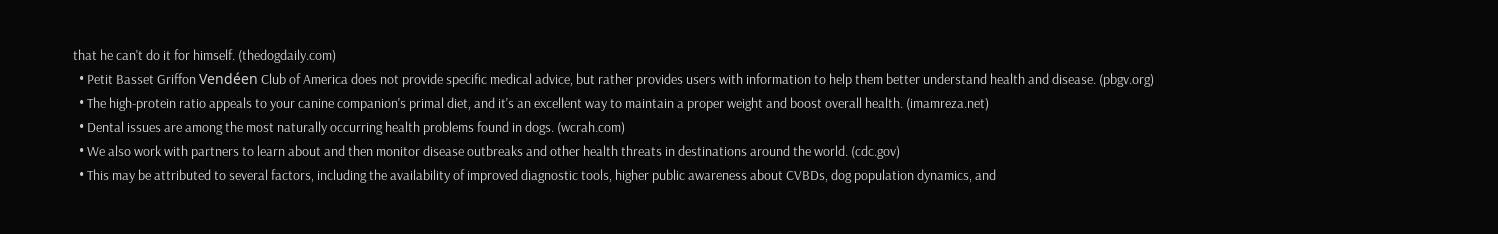that he can't do it for himself. (thedogdaily.com)
  • Petit Basset Griffon Vendéen Club of America does not provide specific medical advice, but rather provides users with information to help them better understand health and disease. (pbgv.org)
  • The high-protein ratio appeals to your canine companion's primal diet, and it's an excellent way to maintain a proper weight and boost overall health. (imamreza.net)
  • Dental issues are among the most naturally occurring health problems found in dogs. (wcrah.com)
  • We also work with partners to learn about and then monitor disease outbreaks and other health threats in destinations around the world. (cdc.gov)
  • This may be attributed to several factors, including the availability of improved diagnostic tools, higher public awareness about CVBDs, dog population dynamics, and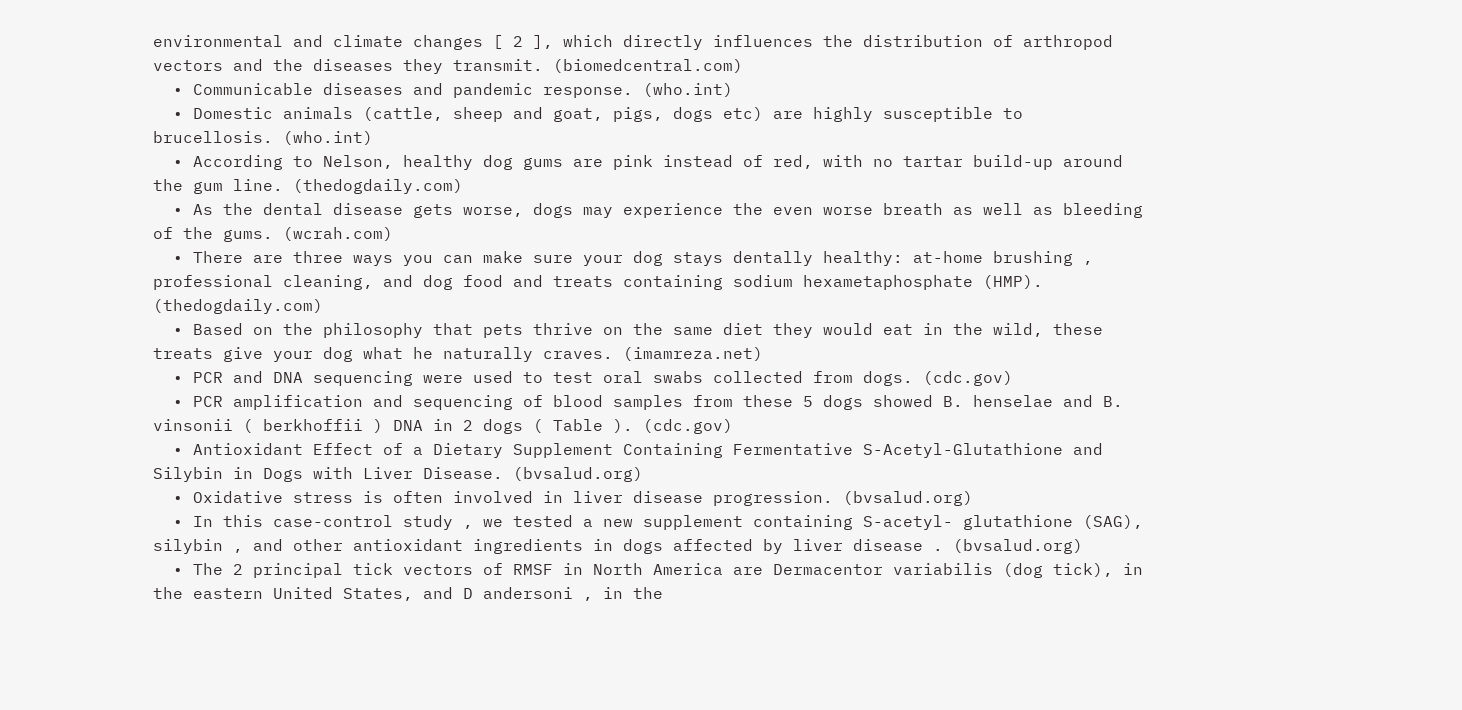environmental and climate changes [ 2 ], which directly influences the distribution of arthropod vectors and the diseases they transmit. (biomedcentral.com)
  • Communicable diseases and pandemic response. (who.int)
  • Domestic animals (cattle, sheep and goat, pigs, dogs etc) are highly susceptible to brucellosis. (who.int)
  • According to Nelson, healthy dog gums are pink instead of red, with no tartar build-up around the gum line. (thedogdaily.com)
  • As the dental disease gets worse, dogs may experience the even worse breath as well as bleeding of the gums. (wcrah.com)
  • There are three ways you can make sure your dog stays dentally healthy: at-home brushing , professional cleaning, and dog food and treats containing sodium hexametaphosphate (HMP). (thedogdaily.com)
  • Based on the philosophy that pets thrive on the same diet they would eat in the wild, these treats give your dog what he naturally craves. (imamreza.net)
  • PCR and DNA sequencing were used to test oral swabs collected from dogs. (cdc.gov)
  • PCR amplification and sequencing of blood samples from these 5 dogs showed B. henselae and B. vinsonii ( berkhoffii ) DNA in 2 dogs ( Table ). (cdc.gov)
  • Antioxidant Effect of a Dietary Supplement Containing Fermentative S-Acetyl-Glutathione and Silybin in Dogs with Liver Disease. (bvsalud.org)
  • Oxidative stress is often involved in liver disease progression. (bvsalud.org)
  • In this case-control study , we tested a new supplement containing S-acetyl- glutathione (SAG), silybin , and other antioxidant ingredients in dogs affected by liver disease . (bvsalud.org)
  • The 2 principal tick vectors of RMSF in North America are Dermacentor variabilis (dog tick), in the eastern United States, and D andersoni , in the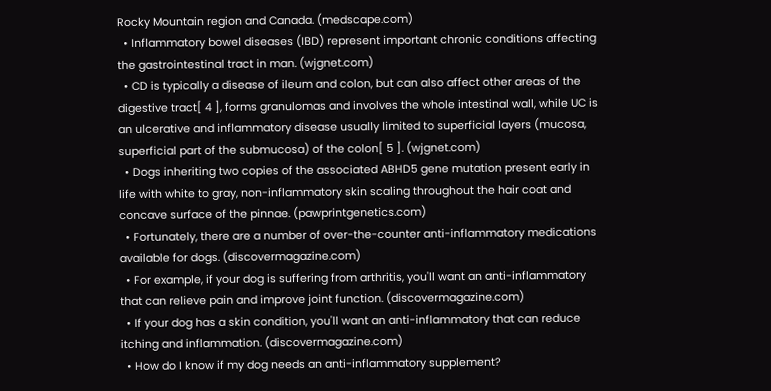Rocky Mountain region and Canada. (medscape.com)
  • Inflammatory bowel diseases (IBD) represent important chronic conditions affecting the gastrointestinal tract in man. (wjgnet.com)
  • CD is typically a disease of ileum and colon, but can also affect other areas of the digestive tract[ 4 ], forms granulomas and involves the whole intestinal wall, while UC is an ulcerative and inflammatory disease usually limited to superficial layers (mucosa, superficial part of the submucosa) of the colon[ 5 ]. (wjgnet.com)
  • Dogs inheriting two copies of the associated ABHD5 gene mutation present early in life with white to gray, non-inflammatory skin scaling throughout the hair coat and concave surface of the pinnae. (pawprintgenetics.com)
  • Fortunately, there are a number of over-the-counter anti-inflammatory medications available for dogs. (discovermagazine.com)
  • For example, if your dog is suffering from arthritis, you'll want an anti-inflammatory that can relieve pain and improve joint function. (discovermagazine.com)
  • If your dog has a skin condition, you'll want an anti-inflammatory that can reduce itching and inflammation. (discovermagazine.com)
  • How do I know if my dog needs an anti-inflammatory supplement?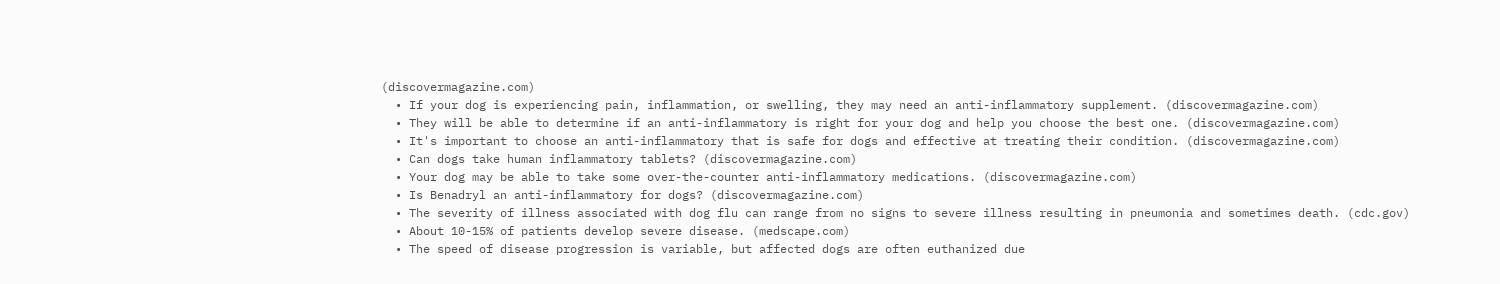(discovermagazine.com)
  • If your dog is experiencing pain, inflammation, or swelling, they may need an anti-inflammatory supplement. (discovermagazine.com)
  • They will be able to determine if an anti-inflammatory is right for your dog and help you choose the best one. (discovermagazine.com)
  • It's important to choose an anti-inflammatory that is safe for dogs and effective at treating their condition. (discovermagazine.com)
  • Can dogs take human inflammatory tablets? (discovermagazine.com)
  • Your dog may be able to take some over-the-counter anti-inflammatory medications. (discovermagazine.com)
  • Is Benadryl an anti-inflammatory for dogs? (discovermagazine.com)
  • The severity of illness associated with dog flu can range from no signs to severe illness resulting in pneumonia and sometimes death. (cdc.gov)
  • About 10-15% of patients develop severe disease. (medscape.com)
  • The speed of disease progression is variable, but affected dogs are often euthanized due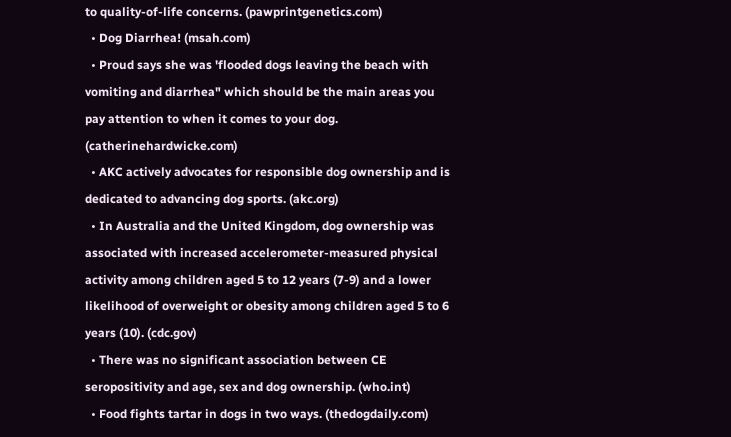to quality-of-life concerns. (pawprintgenetics.com)
  • Dog Diarrhea! (msah.com)
  • Proud says she was 'flooded dogs leaving the beach with vomiting and diarrhea" which should be the main areas you pay attention to when it comes to your dog. (catherinehardwicke.com)
  • AKC actively advocates for responsible dog ownership and is dedicated to advancing dog sports. (akc.org)
  • In Australia and the United Kingdom, dog ownership was associated with increased accelerometer-measured physical activity among children aged 5 to 12 years (7-9) and a lower likelihood of overweight or obesity among children aged 5 to 6 years (10). (cdc.gov)
  • There was no significant association between CE seropositivity and age, sex and dog ownership. (who.int)
  • Food fights tartar in dogs in two ways. (thedogdaily.com)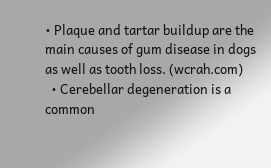• Plaque and tartar buildup are the main causes of gum disease in dogs as well as tooth loss. (wcrah.com)
  • Cerebellar degeneration is a common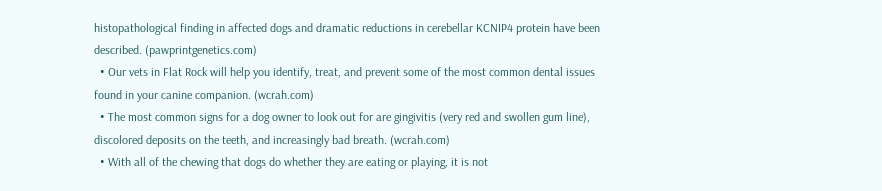histopathological finding in affected dogs and dramatic reductions in cerebellar KCNIP4 protein have been described. (pawprintgenetics.com)
  • Our vets in Flat Rock will help you identify, treat, and prevent some of the most common dental issues found in your canine companion. (wcrah.com)
  • The most common signs for a dog owner to look out for are gingivitis (very red and swollen gum line), discolored deposits on the teeth, and increasingly bad breath. (wcrah.com)
  • With all of the chewing that dogs do whether they are eating or playing, it is not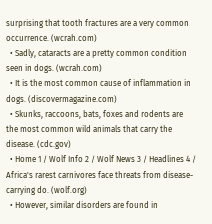surprising that tooth fractures are a very common occurrence. (wcrah.com)
  • Sadly, cataracts are a pretty common condition seen in dogs. (wcrah.com)
  • It is the most common cause of inflammation in dogs. (discovermagazine.com)
  • Skunks, raccoons, bats, foxes and rodents are the most common wild animals that carry the disease. (cdc.gov)
  • Home 1 / Wolf Info 2 / Wolf News 3 / Headlines 4 / Africa's rarest carnivores face threats from disease-carrying do. (wolf.org)
  • However, similar disorders are found in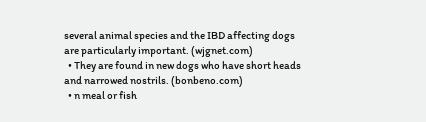several animal species and the IBD affecting dogs are particularly important. (wjgnet.com)
  • They are found in new dogs who have short heads and narrowed nostrils. (bonbeno.com)
  • n meal or fish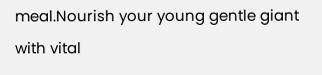meal.Nourish your young gentle giant with vital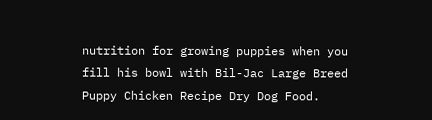nutrition for growing puppies when you fill his bowl with Bil-Jac Large Breed Puppy Chicken Recipe Dry Dog Food.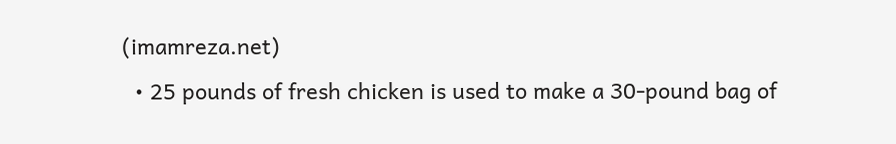(imamreza.net)
  • 25 pounds of fresh chicken is used to make a 30-pound bag of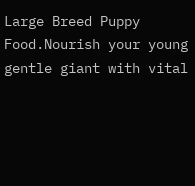Large Breed Puppy Food.Nourish your young gentle giant with vital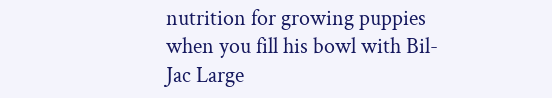nutrition for growing puppies when you fill his bowl with Bil-Jac Large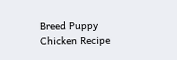Breed Puppy Chicken Recipe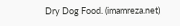Dry Dog Food. (imamreza.net)